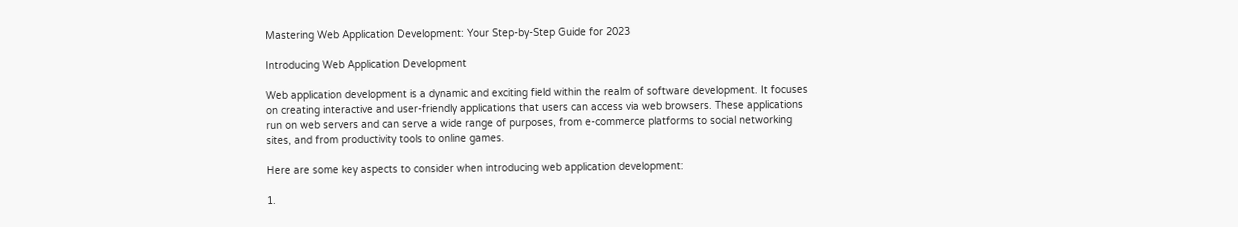Mastering Web Application Development: Your Step-by-Step Guide for 2023

Introducing Web Application Development

Web application development is a dynamic and exciting field within the realm of software development. It focuses on creating interactive and user-friendly applications that users can access via web browsers. These applications run on web servers and can serve a wide range of purposes, from e-commerce platforms to social networking sites, and from productivity tools to online games.

Here are some key aspects to consider when introducing web application development:

1.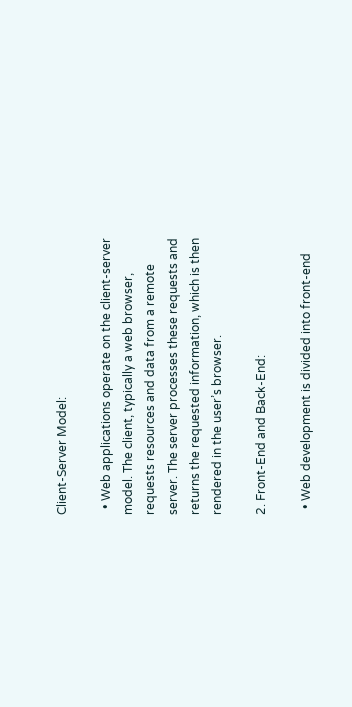Client-Server Model:

  • Web applications operate on the client-server model. The client, typically a web browser, requests resources and data from a remote server. The server processes these requests and returns the requested information, which is then rendered in the user’s browser.

2. Front-End and Back-End:

  • Web development is divided into front-end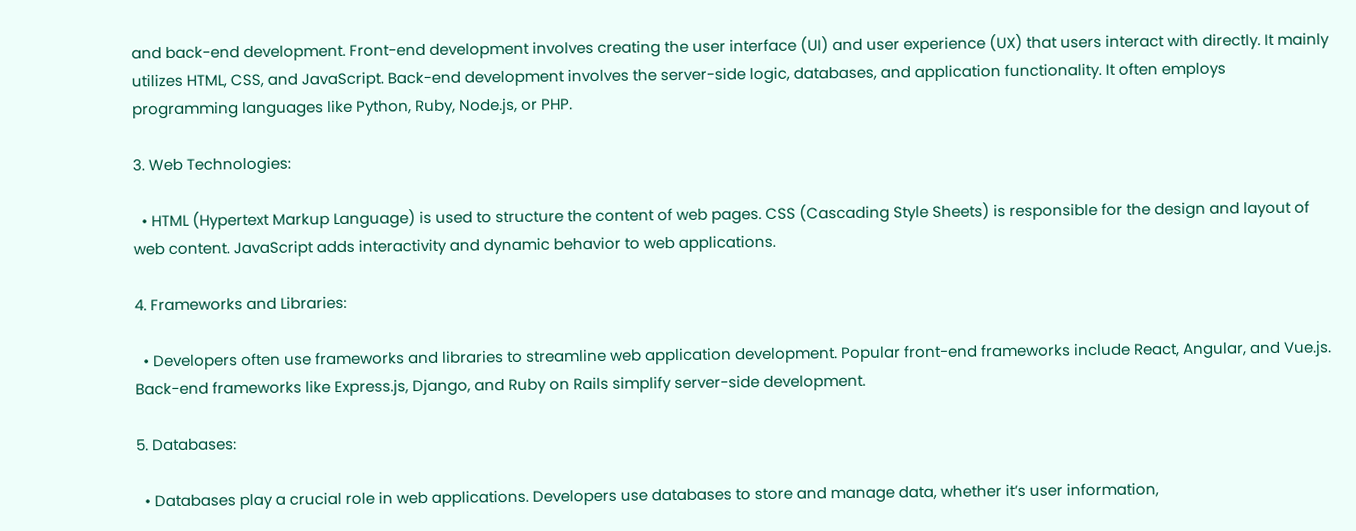and back-end development. Front-end development involves creating the user interface (UI) and user experience (UX) that users interact with directly. It mainly utilizes HTML, CSS, and JavaScript. Back-end development involves the server-side logic, databases, and application functionality. It often employs programming languages like Python, Ruby, Node.js, or PHP.

3. Web Technologies:

  • HTML (Hypertext Markup Language) is used to structure the content of web pages. CSS (Cascading Style Sheets) is responsible for the design and layout of web content. JavaScript adds interactivity and dynamic behavior to web applications.

4. Frameworks and Libraries:

  • Developers often use frameworks and libraries to streamline web application development. Popular front-end frameworks include React, Angular, and Vue.js. Back-end frameworks like Express.js, Django, and Ruby on Rails simplify server-side development.

5. Databases:

  • Databases play a crucial role in web applications. Developers use databases to store and manage data, whether it’s user information,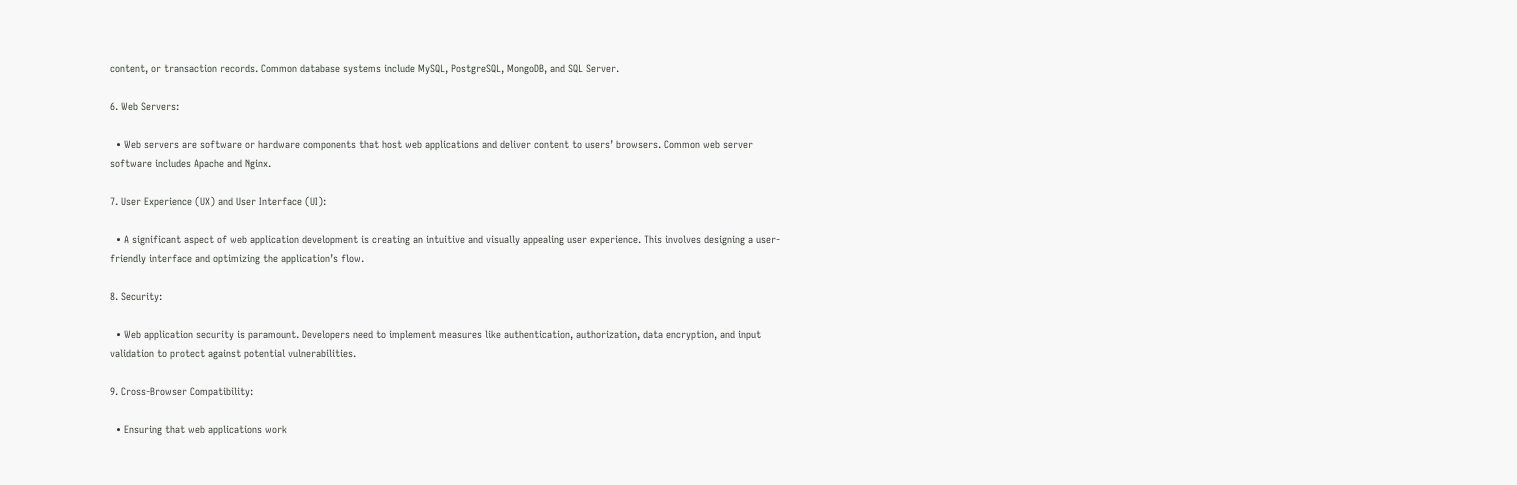content, or transaction records. Common database systems include MySQL, PostgreSQL, MongoDB, and SQL Server.

6. Web Servers:

  • Web servers are software or hardware components that host web applications and deliver content to users’ browsers. Common web server software includes Apache and Nginx.

7. User Experience (UX) and User Interface (UI):

  • A significant aspect of web application development is creating an intuitive and visually appealing user experience. This involves designing a user-friendly interface and optimizing the application’s flow.

8. Security:

  • Web application security is paramount. Developers need to implement measures like authentication, authorization, data encryption, and input validation to protect against potential vulnerabilities.

9. Cross-Browser Compatibility:

  • Ensuring that web applications work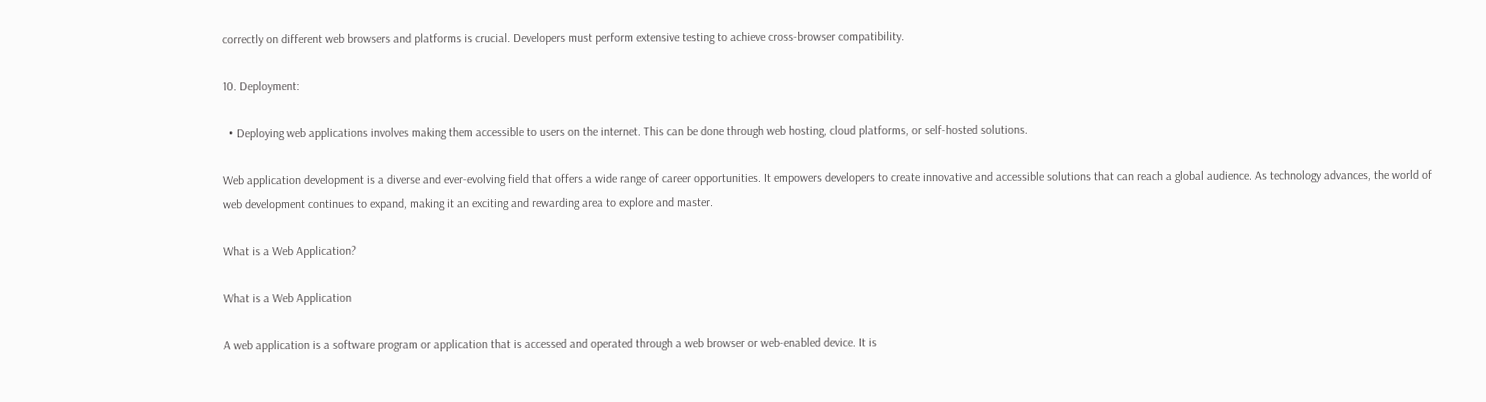correctly on different web browsers and platforms is crucial. Developers must perform extensive testing to achieve cross-browser compatibility.

10. Deployment:

  • Deploying web applications involves making them accessible to users on the internet. This can be done through web hosting, cloud platforms, or self-hosted solutions.

Web application development is a diverse and ever-evolving field that offers a wide range of career opportunities. It empowers developers to create innovative and accessible solutions that can reach a global audience. As technology advances, the world of web development continues to expand, making it an exciting and rewarding area to explore and master.

What is a Web Application?

What is a Web Application

A web application is a software program or application that is accessed and operated through a web browser or web-enabled device. It is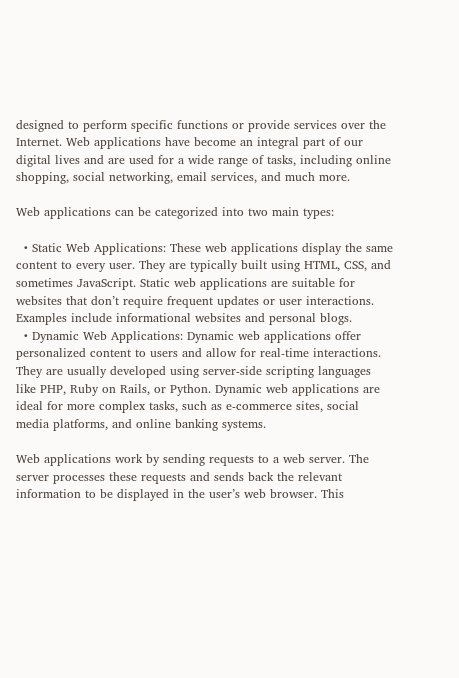designed to perform specific functions or provide services over the Internet. Web applications have become an integral part of our digital lives and are used for a wide range of tasks, including online shopping, social networking, email services, and much more.

Web applications can be categorized into two main types:

  • Static Web Applications: These web applications display the same content to every user. They are typically built using HTML, CSS, and sometimes JavaScript. Static web applications are suitable for websites that don’t require frequent updates or user interactions. Examples include informational websites and personal blogs.
  • Dynamic Web Applications: Dynamic web applications offer personalized content to users and allow for real-time interactions. They are usually developed using server-side scripting languages like PHP, Ruby on Rails, or Python. Dynamic web applications are ideal for more complex tasks, such as e-commerce sites, social media platforms, and online banking systems.

Web applications work by sending requests to a web server. The server processes these requests and sends back the relevant information to be displayed in the user’s web browser. This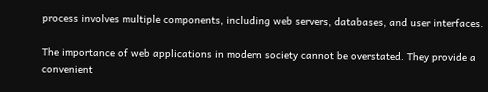process involves multiple components, including web servers, databases, and user interfaces.

The importance of web applications in modern society cannot be overstated. They provide a convenient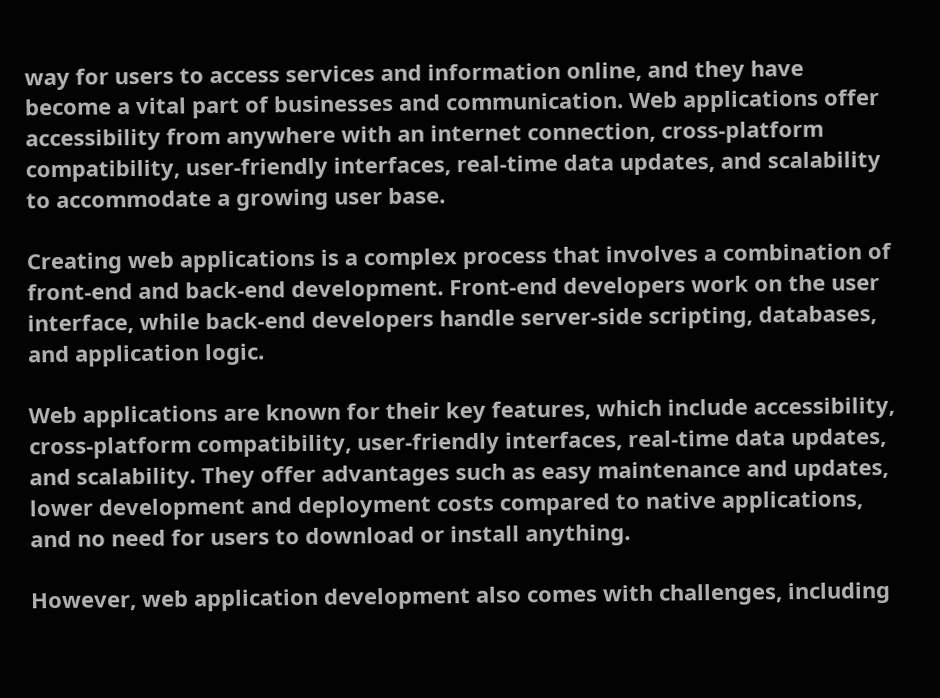way for users to access services and information online, and they have become a vital part of businesses and communication. Web applications offer accessibility from anywhere with an internet connection, cross-platform compatibility, user-friendly interfaces, real-time data updates, and scalability to accommodate a growing user base.

Creating web applications is a complex process that involves a combination of front-end and back-end development. Front-end developers work on the user interface, while back-end developers handle server-side scripting, databases, and application logic.

Web applications are known for their key features, which include accessibility, cross-platform compatibility, user-friendly interfaces, real-time data updates, and scalability. They offer advantages such as easy maintenance and updates, lower development and deployment costs compared to native applications, and no need for users to download or install anything.

However, web application development also comes with challenges, including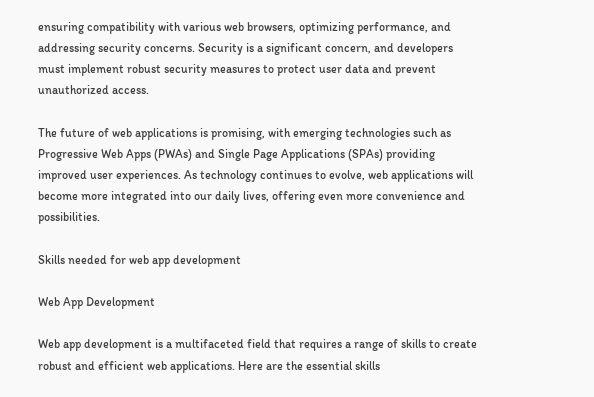ensuring compatibility with various web browsers, optimizing performance, and addressing security concerns. Security is a significant concern, and developers must implement robust security measures to protect user data and prevent unauthorized access.

The future of web applications is promising, with emerging technologies such as Progressive Web Apps (PWAs) and Single Page Applications (SPAs) providing improved user experiences. As technology continues to evolve, web applications will become more integrated into our daily lives, offering even more convenience and possibilities.

Skills needed for web app development

Web App Development

Web app development is a multifaceted field that requires a range of skills to create robust and efficient web applications. Here are the essential skills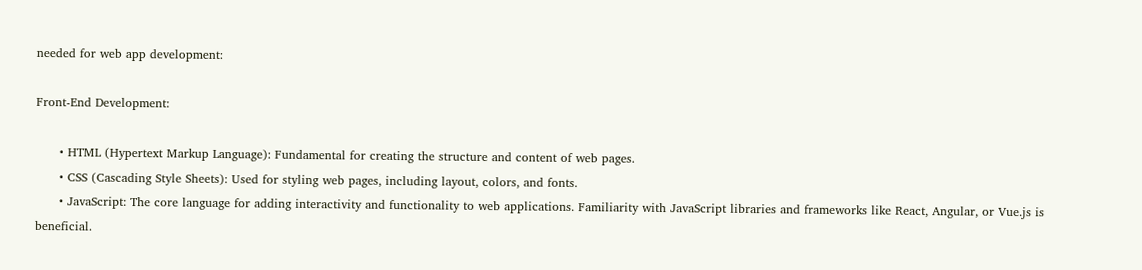needed for web app development:

Front-End Development:

      • HTML (Hypertext Markup Language): Fundamental for creating the structure and content of web pages.
      • CSS (Cascading Style Sheets): Used for styling web pages, including layout, colors, and fonts.
      • JavaScript: The core language for adding interactivity and functionality to web applications. Familiarity with JavaScript libraries and frameworks like React, Angular, or Vue.js is beneficial.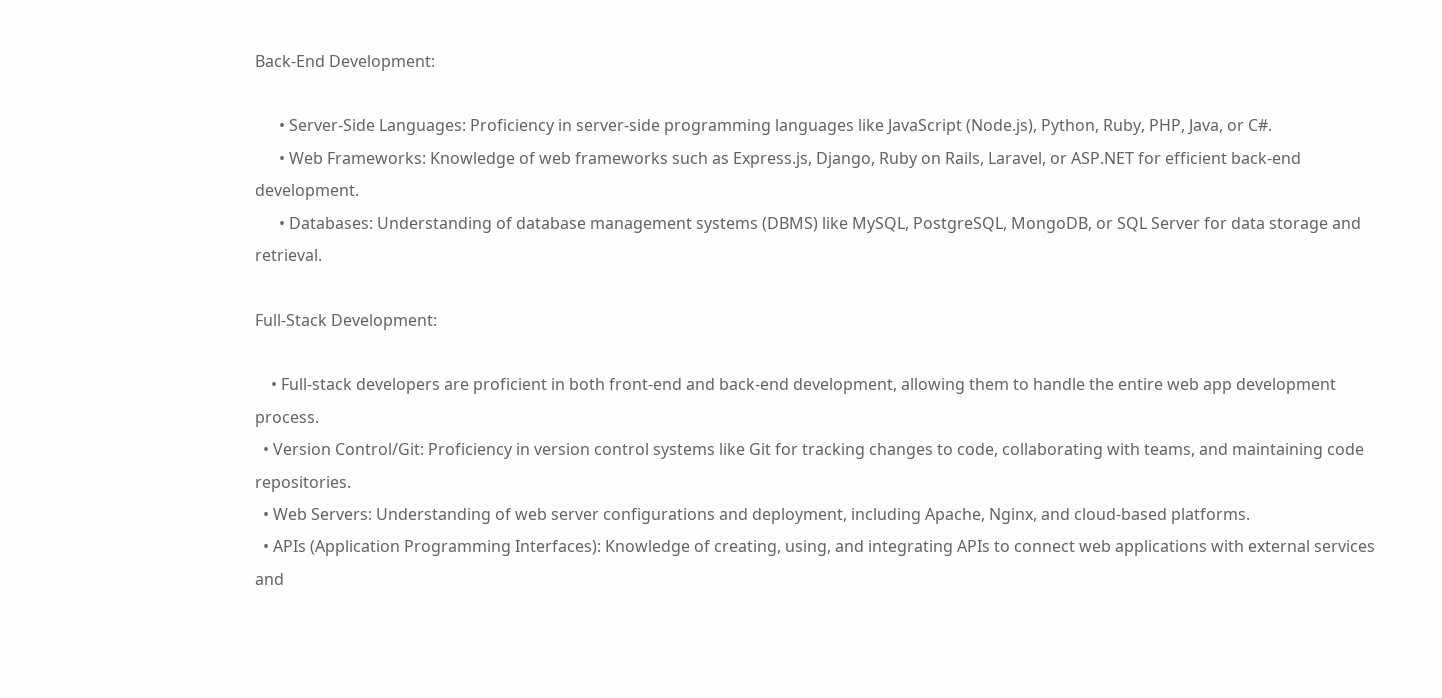Back-End Development:

      • Server-Side Languages: Proficiency in server-side programming languages like JavaScript (Node.js), Python, Ruby, PHP, Java, or C#.
      • Web Frameworks: Knowledge of web frameworks such as Express.js, Django, Ruby on Rails, Laravel, or ASP.NET for efficient back-end development.
      • Databases: Understanding of database management systems (DBMS) like MySQL, PostgreSQL, MongoDB, or SQL Server for data storage and retrieval.

Full-Stack Development:

    • Full-stack developers are proficient in both front-end and back-end development, allowing them to handle the entire web app development process.
  • Version Control/Git: Proficiency in version control systems like Git for tracking changes to code, collaborating with teams, and maintaining code repositories.
  • Web Servers: Understanding of web server configurations and deployment, including Apache, Nginx, and cloud-based platforms.
  • APIs (Application Programming Interfaces): Knowledge of creating, using, and integrating APIs to connect web applications with external services and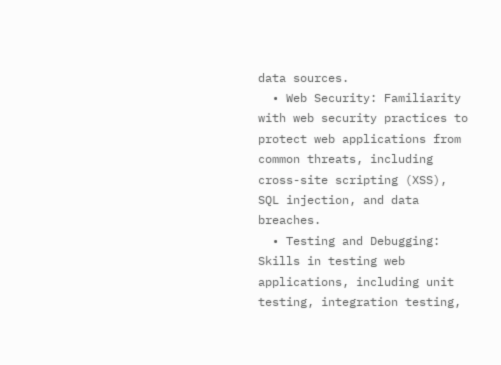data sources.
  • Web Security: Familiarity with web security practices to protect web applications from common threats, including cross-site scripting (XSS), SQL injection, and data breaches.
  • Testing and Debugging: Skills in testing web applications, including unit testing, integration testing,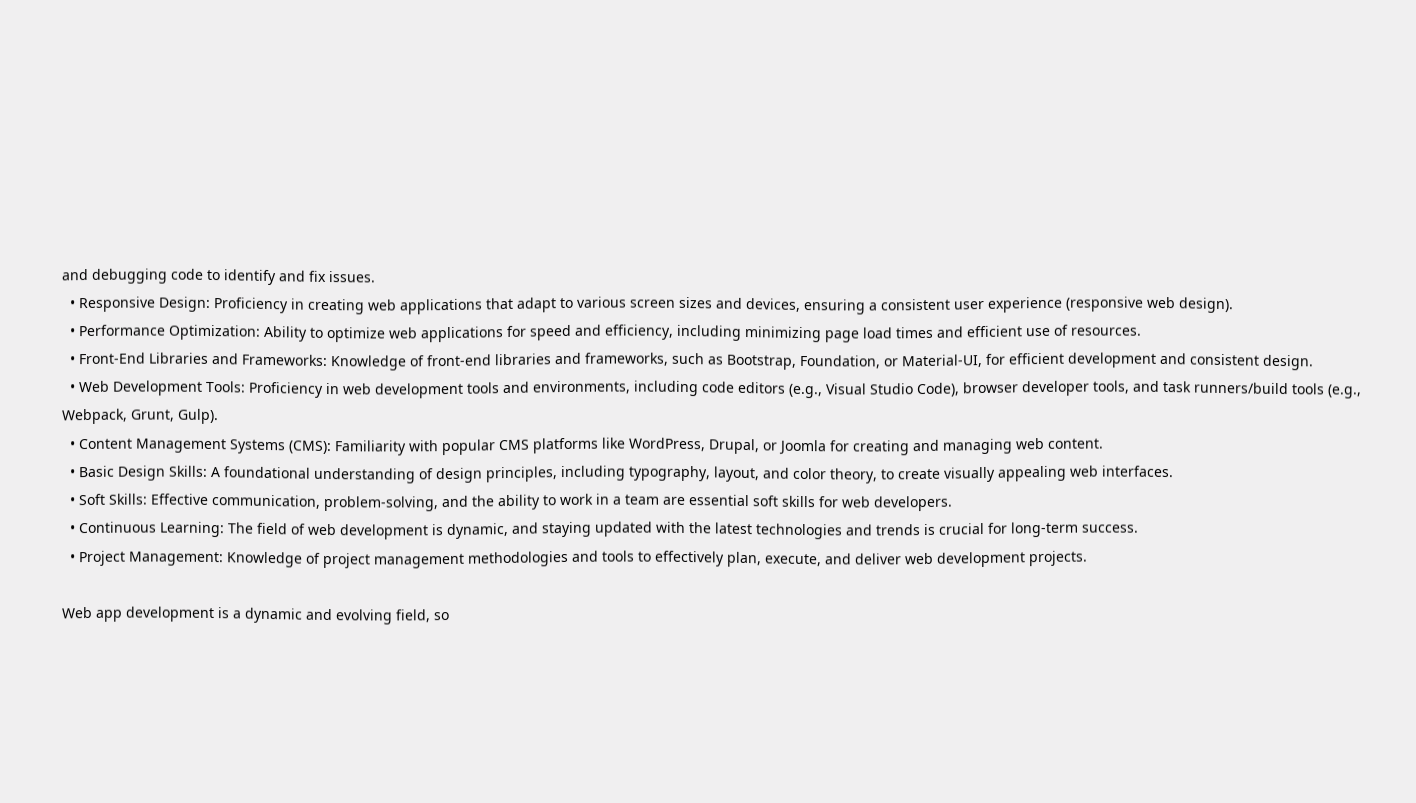and debugging code to identify and fix issues.
  • Responsive Design: Proficiency in creating web applications that adapt to various screen sizes and devices, ensuring a consistent user experience (responsive web design).
  • Performance Optimization: Ability to optimize web applications for speed and efficiency, including minimizing page load times and efficient use of resources.
  • Front-End Libraries and Frameworks: Knowledge of front-end libraries and frameworks, such as Bootstrap, Foundation, or Material-UI, for efficient development and consistent design.
  • Web Development Tools: Proficiency in web development tools and environments, including code editors (e.g., Visual Studio Code), browser developer tools, and task runners/build tools (e.g., Webpack, Grunt, Gulp).
  • Content Management Systems (CMS): Familiarity with popular CMS platforms like WordPress, Drupal, or Joomla for creating and managing web content.
  • Basic Design Skills: A foundational understanding of design principles, including typography, layout, and color theory, to create visually appealing web interfaces.
  • Soft Skills: Effective communication, problem-solving, and the ability to work in a team are essential soft skills for web developers.
  • Continuous Learning: The field of web development is dynamic, and staying updated with the latest technologies and trends is crucial for long-term success.
  • Project Management: Knowledge of project management methodologies and tools to effectively plan, execute, and deliver web development projects.

Web app development is a dynamic and evolving field, so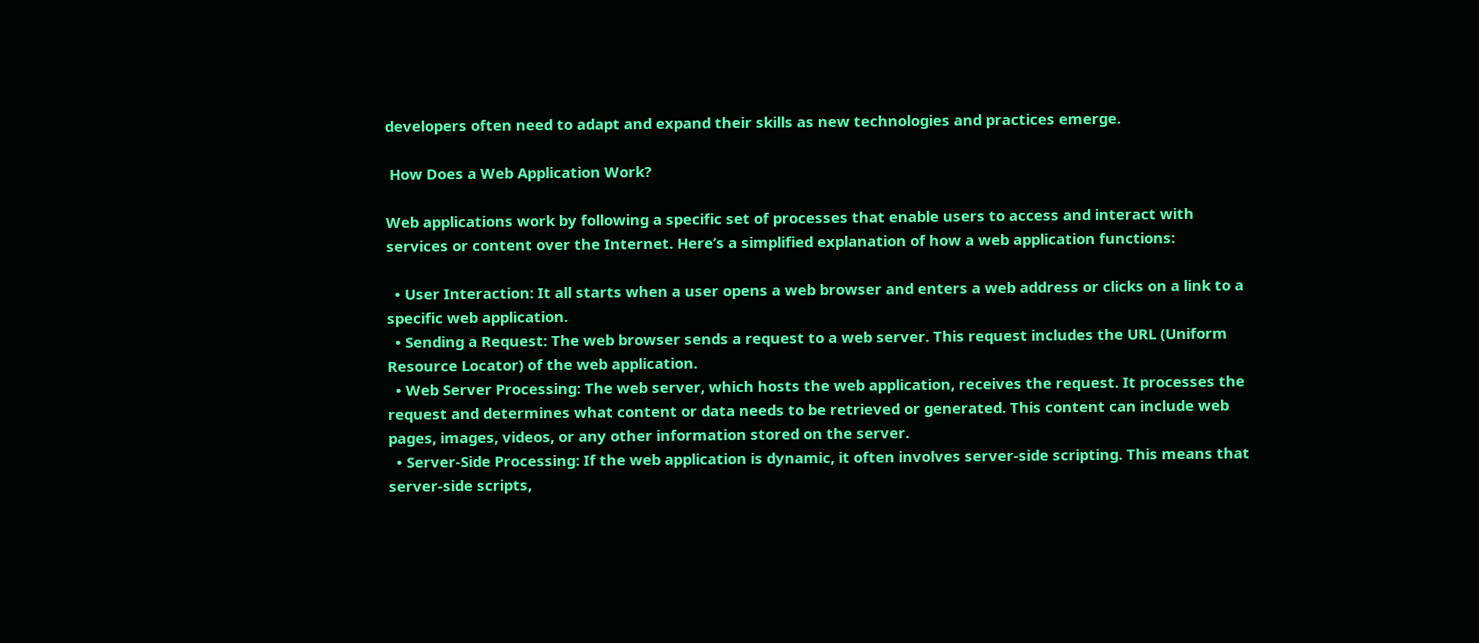developers often need to adapt and expand their skills as new technologies and practices emerge.

 How Does a Web Application Work?

Web applications work by following a specific set of processes that enable users to access and interact with services or content over the Internet. Here’s a simplified explanation of how a web application functions:

  • User Interaction: It all starts when a user opens a web browser and enters a web address or clicks on a link to a specific web application.
  • Sending a Request: The web browser sends a request to a web server. This request includes the URL (Uniform Resource Locator) of the web application.
  • Web Server Processing: The web server, which hosts the web application, receives the request. It processes the request and determines what content or data needs to be retrieved or generated. This content can include web pages, images, videos, or any other information stored on the server.
  • Server-Side Processing: If the web application is dynamic, it often involves server-side scripting. This means that server-side scripts,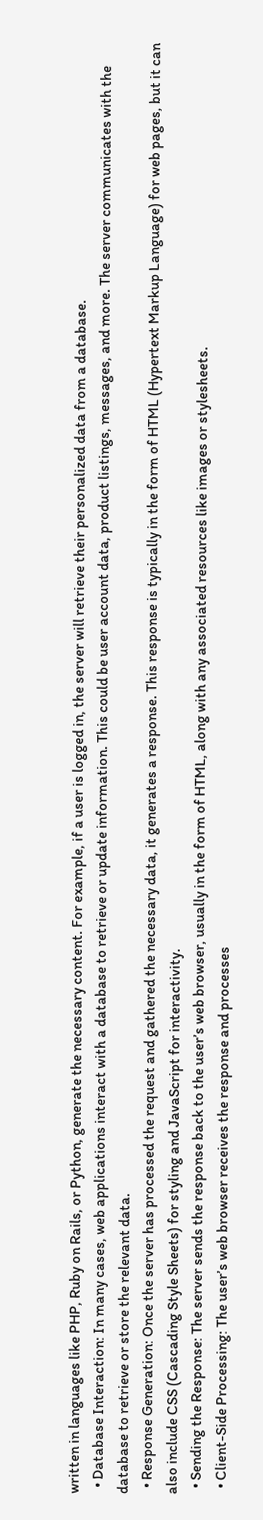written in languages like PHP, Ruby on Rails, or Python, generate the necessary content. For example, if a user is logged in, the server will retrieve their personalized data from a database.
  • Database Interaction: In many cases, web applications interact with a database to retrieve or update information. This could be user account data, product listings, messages, and more. The server communicates with the database to retrieve or store the relevant data.
  • Response Generation: Once the server has processed the request and gathered the necessary data, it generates a response. This response is typically in the form of HTML (Hypertext Markup Language) for web pages, but it can also include CSS (Cascading Style Sheets) for styling and JavaScript for interactivity.
  • Sending the Response: The server sends the response back to the user’s web browser, usually in the form of HTML, along with any associated resources like images or stylesheets.
  • Client-Side Processing: The user’s web browser receives the response and processes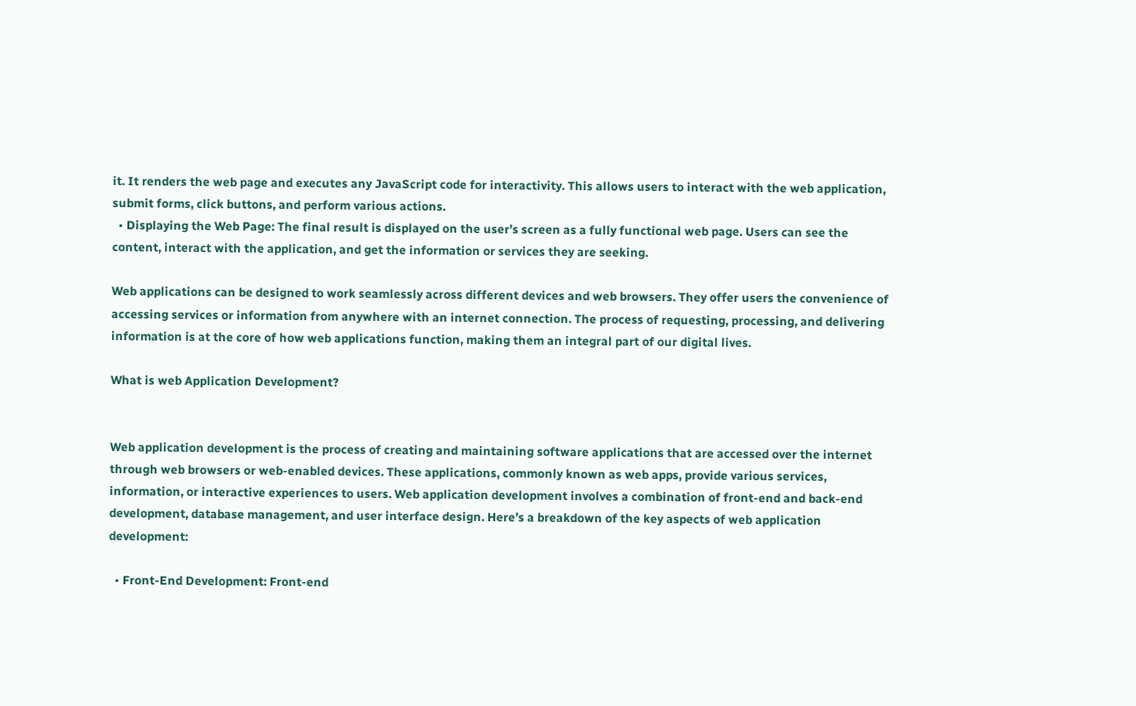it. It renders the web page and executes any JavaScript code for interactivity. This allows users to interact with the web application, submit forms, click buttons, and perform various actions.
  • Displaying the Web Page: The final result is displayed on the user’s screen as a fully functional web page. Users can see the content, interact with the application, and get the information or services they are seeking.

Web applications can be designed to work seamlessly across different devices and web browsers. They offer users the convenience of accessing services or information from anywhere with an internet connection. The process of requesting, processing, and delivering information is at the core of how web applications function, making them an integral part of our digital lives.

What is web Application Development?


Web application development is the process of creating and maintaining software applications that are accessed over the internet through web browsers or web-enabled devices. These applications, commonly known as web apps, provide various services, information, or interactive experiences to users. Web application development involves a combination of front-end and back-end development, database management, and user interface design. Here’s a breakdown of the key aspects of web application development:

  • Front-End Development: Front-end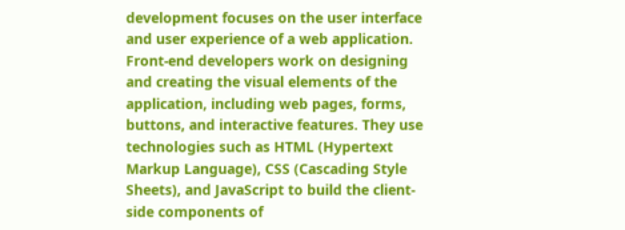development focuses on the user interface and user experience of a web application. Front-end developers work on designing and creating the visual elements of the application, including web pages, forms, buttons, and interactive features. They use technologies such as HTML (Hypertext Markup Language), CSS (Cascading Style Sheets), and JavaScript to build the client-side components of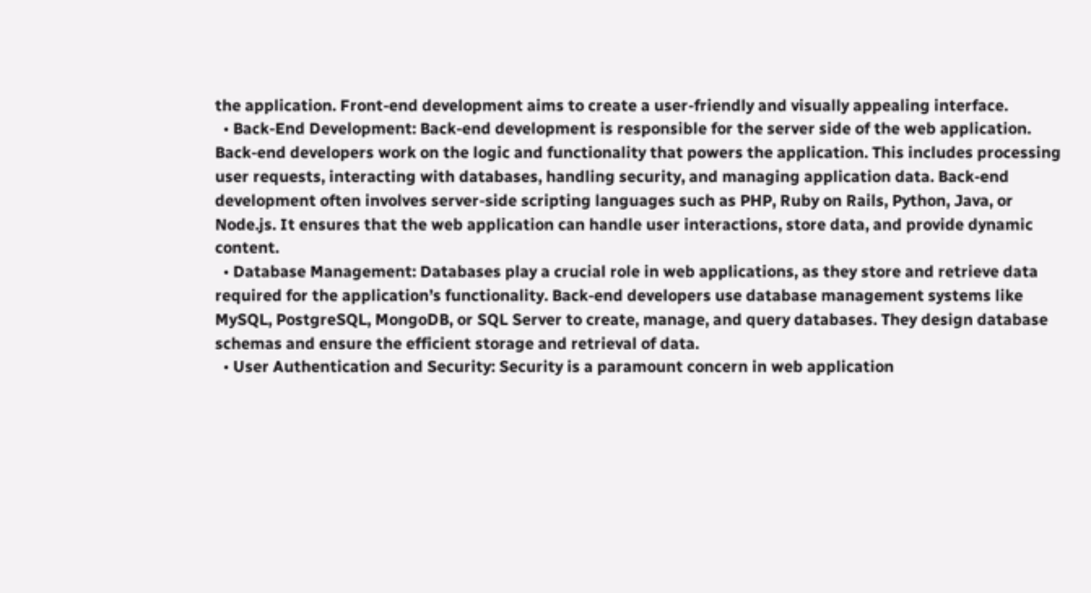the application. Front-end development aims to create a user-friendly and visually appealing interface.
  • Back-End Development: Back-end development is responsible for the server side of the web application. Back-end developers work on the logic and functionality that powers the application. This includes processing user requests, interacting with databases, handling security, and managing application data. Back-end development often involves server-side scripting languages such as PHP, Ruby on Rails, Python, Java, or Node.js. It ensures that the web application can handle user interactions, store data, and provide dynamic content.
  • Database Management: Databases play a crucial role in web applications, as they store and retrieve data required for the application’s functionality. Back-end developers use database management systems like MySQL, PostgreSQL, MongoDB, or SQL Server to create, manage, and query databases. They design database schemas and ensure the efficient storage and retrieval of data.
  • User Authentication and Security: Security is a paramount concern in web application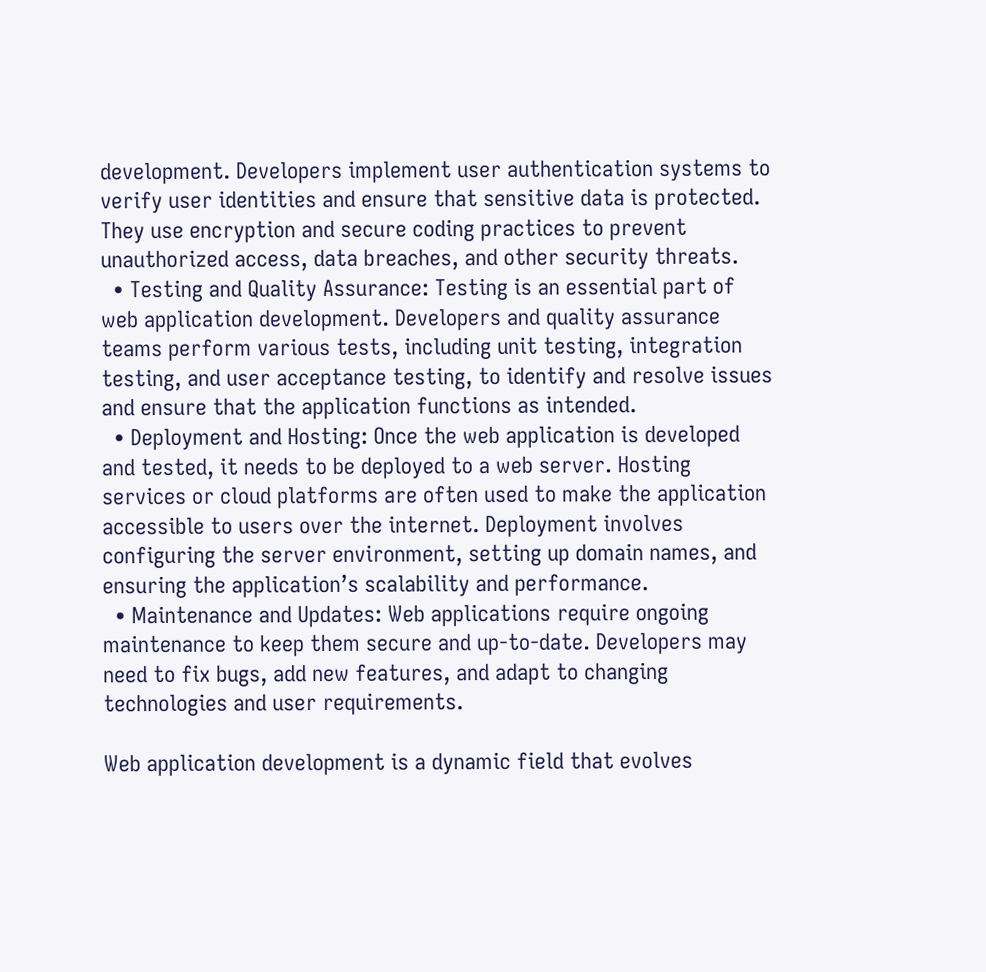development. Developers implement user authentication systems to verify user identities and ensure that sensitive data is protected. They use encryption and secure coding practices to prevent unauthorized access, data breaches, and other security threats.
  • Testing and Quality Assurance: Testing is an essential part of web application development. Developers and quality assurance teams perform various tests, including unit testing, integration testing, and user acceptance testing, to identify and resolve issues and ensure that the application functions as intended.
  • Deployment and Hosting: Once the web application is developed and tested, it needs to be deployed to a web server. Hosting services or cloud platforms are often used to make the application accessible to users over the internet. Deployment involves configuring the server environment, setting up domain names, and ensuring the application’s scalability and performance.
  • Maintenance and Updates: Web applications require ongoing maintenance to keep them secure and up-to-date. Developers may need to fix bugs, add new features, and adapt to changing technologies and user requirements.

Web application development is a dynamic field that evolves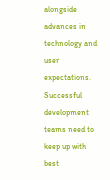alongside advances in technology and user expectations. Successful development teams need to keep up with best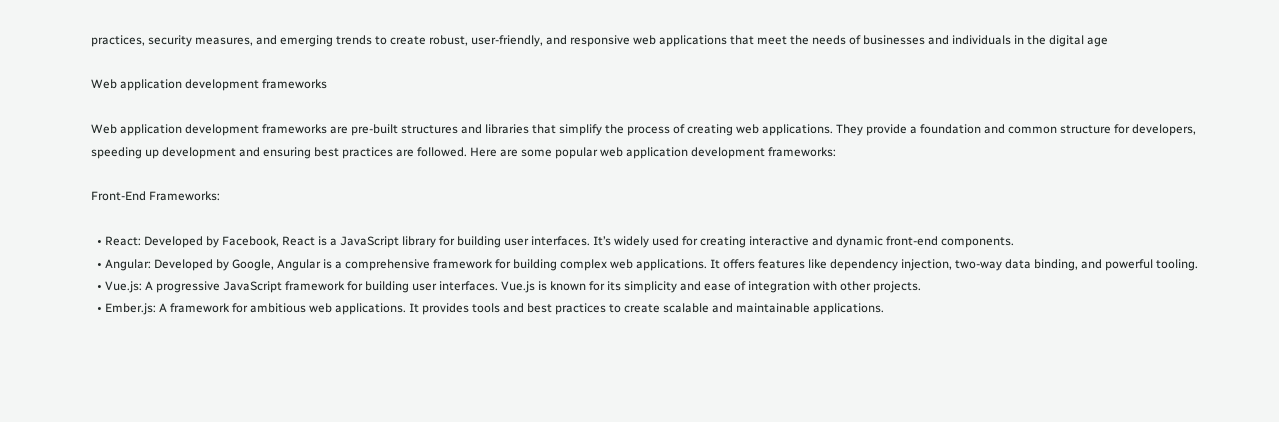practices, security measures, and emerging trends to create robust, user-friendly, and responsive web applications that meet the needs of businesses and individuals in the digital age

Web application development frameworks

Web application development frameworks are pre-built structures and libraries that simplify the process of creating web applications. They provide a foundation and common structure for developers, speeding up development and ensuring best practices are followed. Here are some popular web application development frameworks:

Front-End Frameworks:

  • React: Developed by Facebook, React is a JavaScript library for building user interfaces. It’s widely used for creating interactive and dynamic front-end components.
  • Angular: Developed by Google, Angular is a comprehensive framework for building complex web applications. It offers features like dependency injection, two-way data binding, and powerful tooling.
  • Vue.js: A progressive JavaScript framework for building user interfaces. Vue.js is known for its simplicity and ease of integration with other projects.
  • Ember.js: A framework for ambitious web applications. It provides tools and best practices to create scalable and maintainable applications.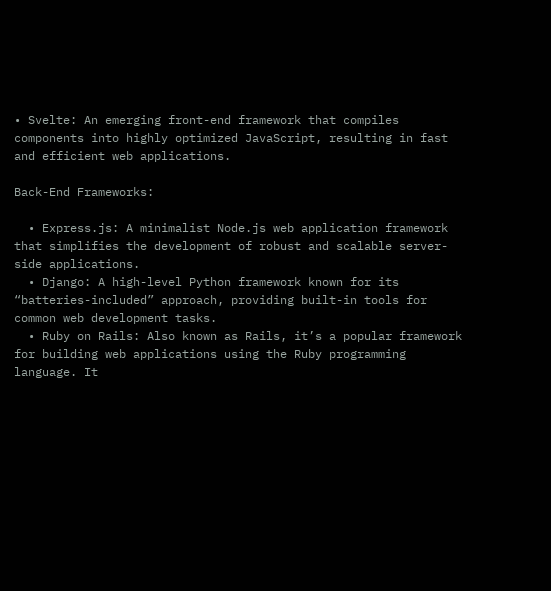• Svelte: An emerging front-end framework that compiles components into highly optimized JavaScript, resulting in fast and efficient web applications.

Back-End Frameworks:

  • Express.js: A minimalist Node.js web application framework that simplifies the development of robust and scalable server-side applications.
  • Django: A high-level Python framework known for its “batteries-included” approach, providing built-in tools for common web development tasks.
  • Ruby on Rails: Also known as Rails, it’s a popular framework for building web applications using the Ruby programming language. It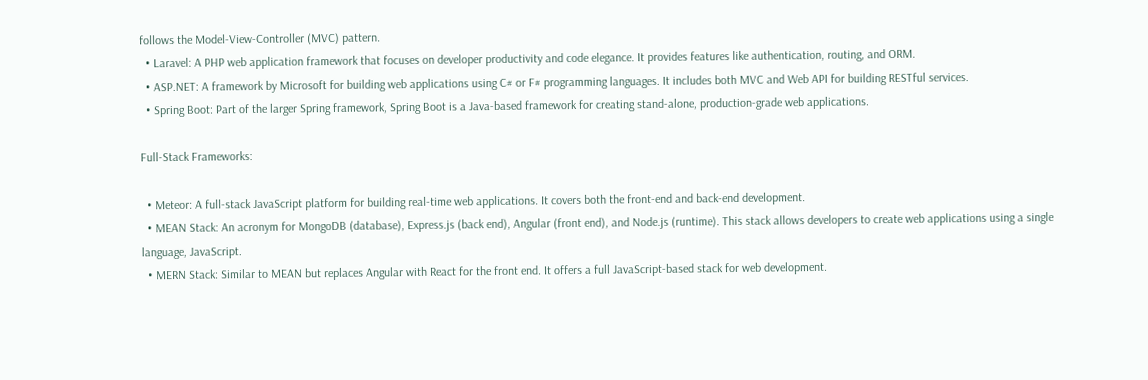follows the Model-View-Controller (MVC) pattern.
  • Laravel: A PHP web application framework that focuses on developer productivity and code elegance. It provides features like authentication, routing, and ORM.
  • ASP.NET: A framework by Microsoft for building web applications using C# or F# programming languages. It includes both MVC and Web API for building RESTful services.
  • Spring Boot: Part of the larger Spring framework, Spring Boot is a Java-based framework for creating stand-alone, production-grade web applications.

Full-Stack Frameworks:

  • Meteor: A full-stack JavaScript platform for building real-time web applications. It covers both the front-end and back-end development.
  • MEAN Stack: An acronym for MongoDB (database), Express.js (back end), Angular (front end), and Node.js (runtime). This stack allows developers to create web applications using a single language, JavaScript.
  • MERN Stack: Similar to MEAN but replaces Angular with React for the front end. It offers a full JavaScript-based stack for web development.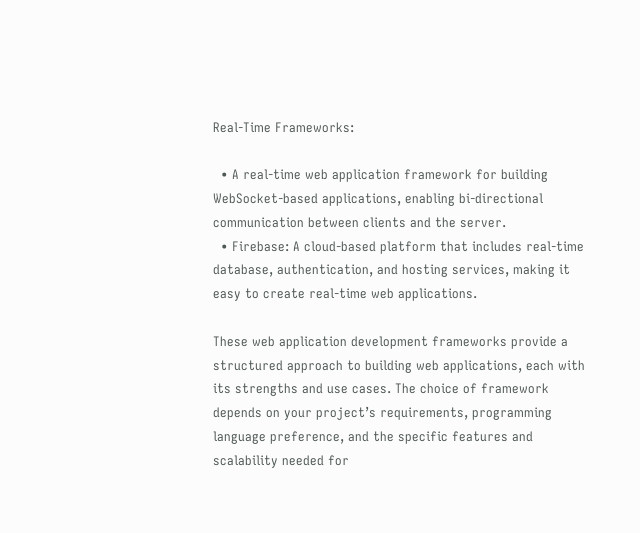Real-Time Frameworks:

  • A real-time web application framework for building WebSocket-based applications, enabling bi-directional communication between clients and the server.
  • Firebase: A cloud-based platform that includes real-time database, authentication, and hosting services, making it easy to create real-time web applications.

These web application development frameworks provide a structured approach to building web applications, each with its strengths and use cases. The choice of framework depends on your project’s requirements, programming language preference, and the specific features and scalability needed for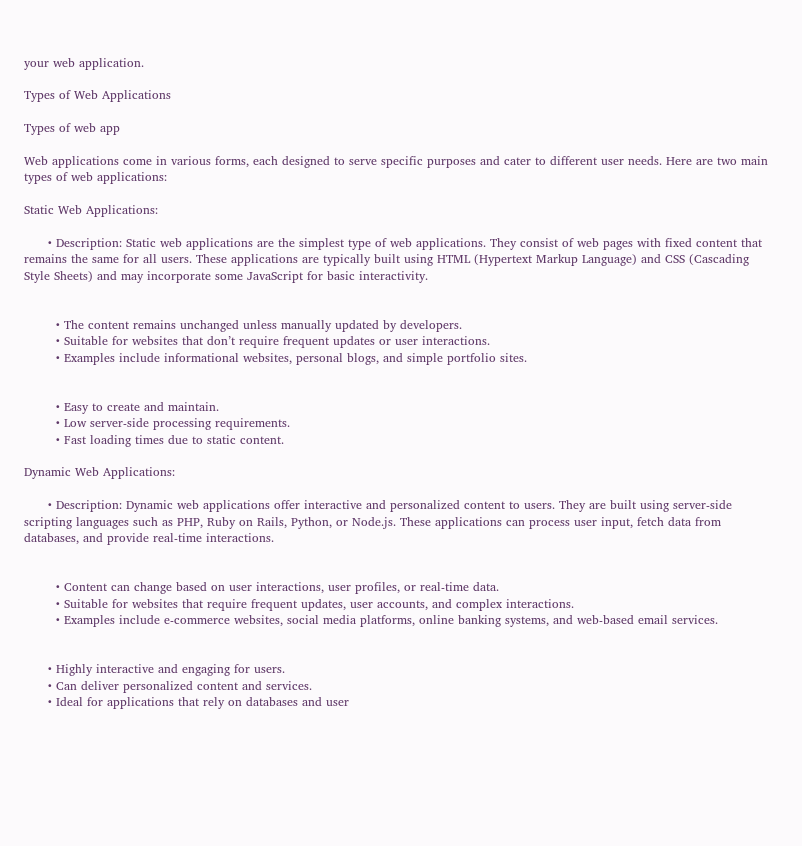your web application.

Types of Web Applications

Types of web app

Web applications come in various forms, each designed to serve specific purposes and cater to different user needs. Here are two main types of web applications:

Static Web Applications:

      • Description: Static web applications are the simplest type of web applications. They consist of web pages with fixed content that remains the same for all users. These applications are typically built using HTML (Hypertext Markup Language) and CSS (Cascading Style Sheets) and may incorporate some JavaScript for basic interactivity.


        • The content remains unchanged unless manually updated by developers.
        • Suitable for websites that don’t require frequent updates or user interactions.
        • Examples include informational websites, personal blogs, and simple portfolio sites.


        • Easy to create and maintain.
        • Low server-side processing requirements.
        • Fast loading times due to static content.

Dynamic Web Applications:

      • Description: Dynamic web applications offer interactive and personalized content to users. They are built using server-side scripting languages such as PHP, Ruby on Rails, Python, or Node.js. These applications can process user input, fetch data from databases, and provide real-time interactions.


        • Content can change based on user interactions, user profiles, or real-time data.
        • Suitable for websites that require frequent updates, user accounts, and complex interactions.
        • Examples include e-commerce websites, social media platforms, online banking systems, and web-based email services.


      • Highly interactive and engaging for users.
      • Can deliver personalized content and services.
      • Ideal for applications that rely on databases and user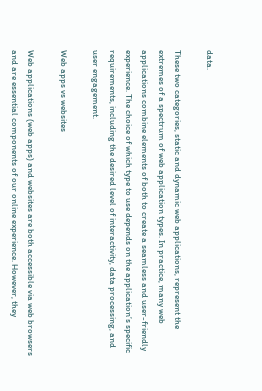data.

These two categories, static and dynamic web applications, represent the extremes of a spectrum of web application types. In practice, many web applications combine elements of both to create a seamless and user-friendly experience. The choice of which type to use depends on the application’s specific requirements, including the desired level of interactivity, data processing, and user engagement.

Web apps vs websites

Web applications (web apps) and websites are both accessible via web browsers and are essential components of our online experience. However, they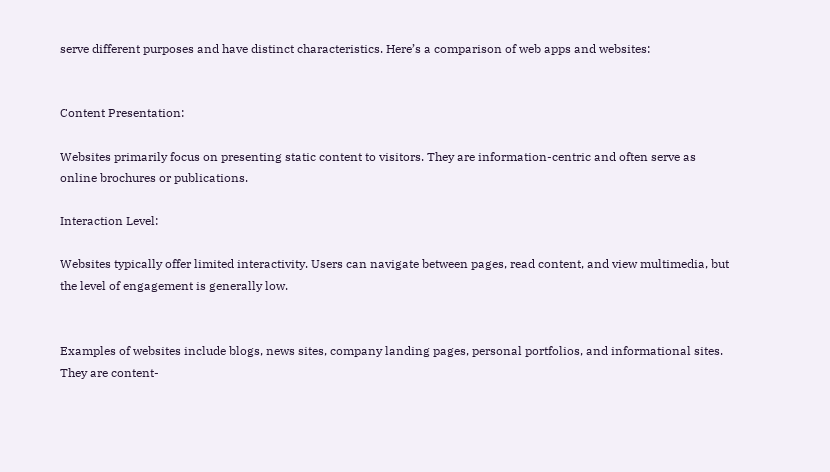serve different purposes and have distinct characteristics. Here’s a comparison of web apps and websites:


Content Presentation:

Websites primarily focus on presenting static content to visitors. They are information-centric and often serve as online brochures or publications.

Interaction Level:

Websites typically offer limited interactivity. Users can navigate between pages, read content, and view multimedia, but the level of engagement is generally low.


Examples of websites include blogs, news sites, company landing pages, personal portfolios, and informational sites. They are content-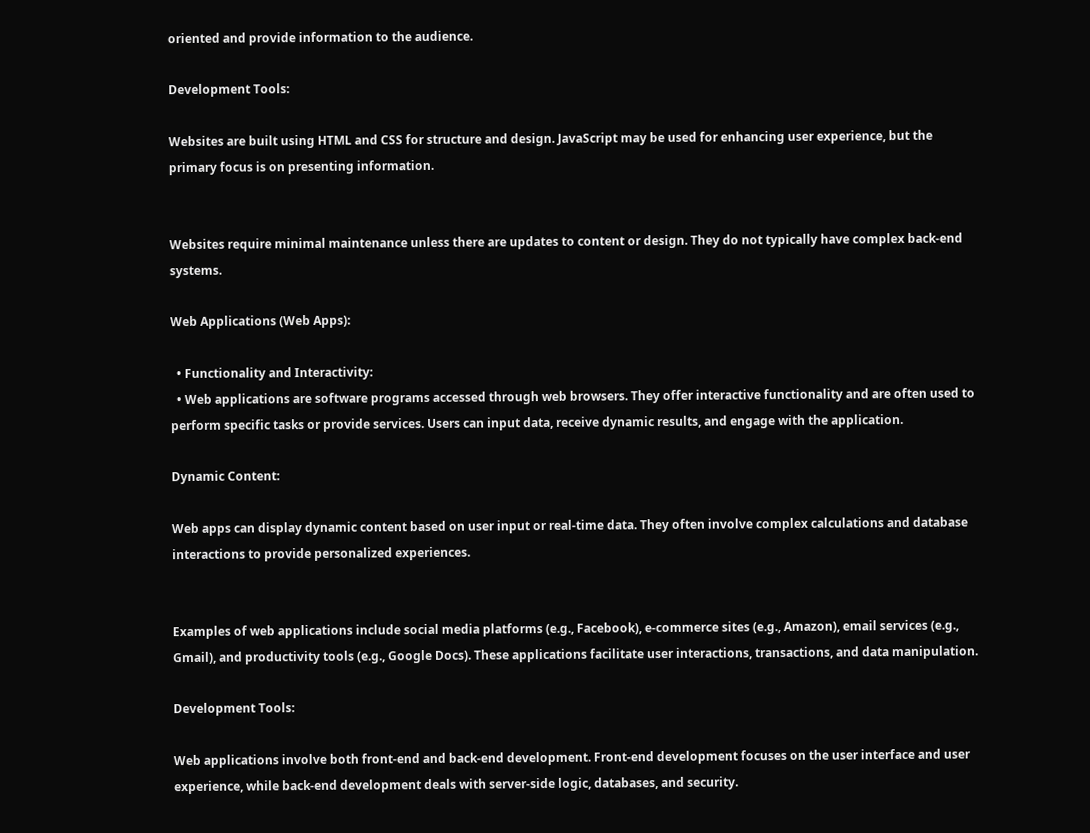oriented and provide information to the audience.

Development Tools:

Websites are built using HTML and CSS for structure and design. JavaScript may be used for enhancing user experience, but the primary focus is on presenting information.


Websites require minimal maintenance unless there are updates to content or design. They do not typically have complex back-end systems.

Web Applications (Web Apps):

  • Functionality and Interactivity:
  • Web applications are software programs accessed through web browsers. They offer interactive functionality and are often used to perform specific tasks or provide services. Users can input data, receive dynamic results, and engage with the application.

Dynamic Content:

Web apps can display dynamic content based on user input or real-time data. They often involve complex calculations and database interactions to provide personalized experiences.


Examples of web applications include social media platforms (e.g., Facebook), e-commerce sites (e.g., Amazon), email services (e.g., Gmail), and productivity tools (e.g., Google Docs). These applications facilitate user interactions, transactions, and data manipulation.

Development Tools:

Web applications involve both front-end and back-end development. Front-end development focuses on the user interface and user experience, while back-end development deals with server-side logic, databases, and security.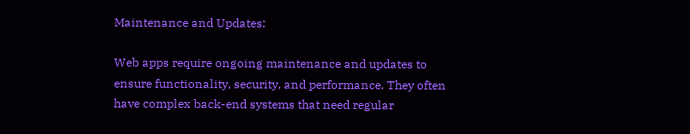Maintenance and Updates:

Web apps require ongoing maintenance and updates to ensure functionality, security, and performance. They often have complex back-end systems that need regular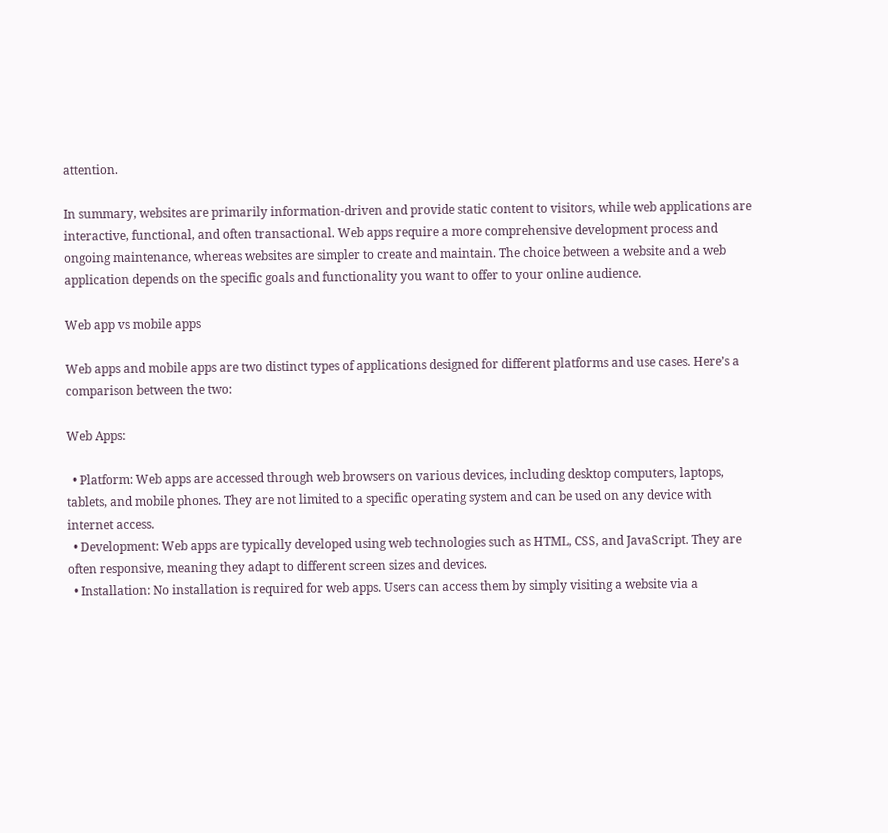attention.

In summary, websites are primarily information-driven and provide static content to visitors, while web applications are interactive, functional, and often transactional. Web apps require a more comprehensive development process and ongoing maintenance, whereas websites are simpler to create and maintain. The choice between a website and a web application depends on the specific goals and functionality you want to offer to your online audience.

Web app vs mobile apps

Web apps and mobile apps are two distinct types of applications designed for different platforms and use cases. Here’s a comparison between the two:

Web Apps:

  • Platform: Web apps are accessed through web browsers on various devices, including desktop computers, laptops, tablets, and mobile phones. They are not limited to a specific operating system and can be used on any device with internet access.
  • Development: Web apps are typically developed using web technologies such as HTML, CSS, and JavaScript. They are often responsive, meaning they adapt to different screen sizes and devices.
  • Installation: No installation is required for web apps. Users can access them by simply visiting a website via a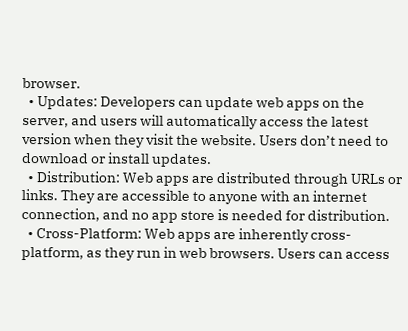browser.
  • Updates: Developers can update web apps on the server, and users will automatically access the latest version when they visit the website. Users don’t need to download or install updates.
  • Distribution: Web apps are distributed through URLs or links. They are accessible to anyone with an internet connection, and no app store is needed for distribution.
  • Cross-Platform: Web apps are inherently cross-platform, as they run in web browsers. Users can access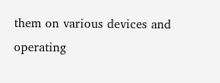them on various devices and operating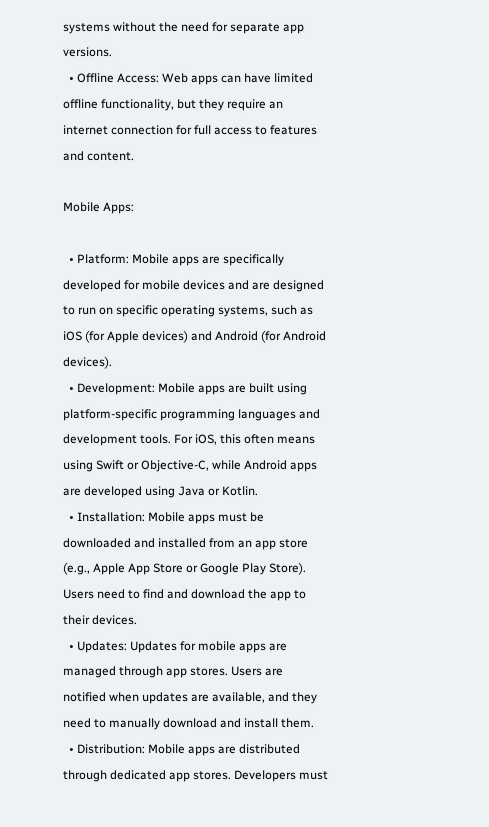systems without the need for separate app versions.
  • Offline Access: Web apps can have limited offline functionality, but they require an internet connection for full access to features and content.

Mobile Apps:

  • Platform: Mobile apps are specifically developed for mobile devices and are designed to run on specific operating systems, such as iOS (for Apple devices) and Android (for Android devices).
  • Development: Mobile apps are built using platform-specific programming languages and development tools. For iOS, this often means using Swift or Objective-C, while Android apps are developed using Java or Kotlin.
  • Installation: Mobile apps must be downloaded and installed from an app store (e.g., Apple App Store or Google Play Store). Users need to find and download the app to their devices.
  • Updates: Updates for mobile apps are managed through app stores. Users are notified when updates are available, and they need to manually download and install them.
  • Distribution: Mobile apps are distributed through dedicated app stores. Developers must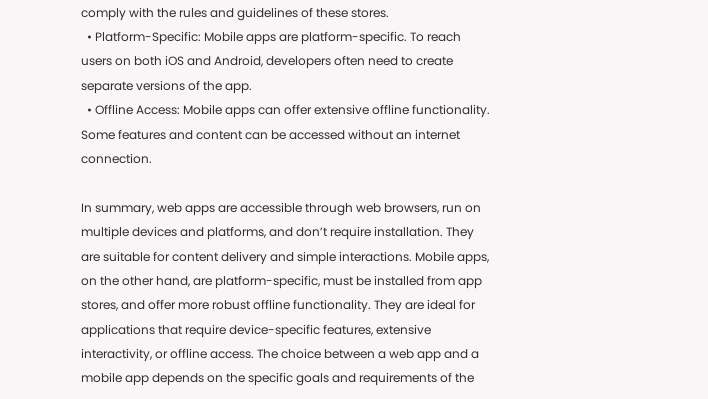comply with the rules and guidelines of these stores.
  • Platform-Specific: Mobile apps are platform-specific. To reach users on both iOS and Android, developers often need to create separate versions of the app.
  • Offline Access: Mobile apps can offer extensive offline functionality. Some features and content can be accessed without an internet connection.

In summary, web apps are accessible through web browsers, run on multiple devices and platforms, and don’t require installation. They are suitable for content delivery and simple interactions. Mobile apps, on the other hand, are platform-specific, must be installed from app stores, and offer more robust offline functionality. They are ideal for applications that require device-specific features, extensive interactivity, or offline access. The choice between a web app and a mobile app depends on the specific goals and requirements of the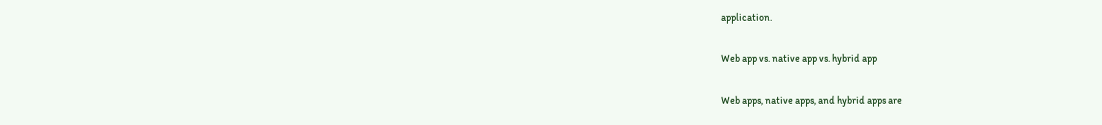application.

Web app vs. native app vs. hybrid app

Web apps, native apps, and hybrid apps are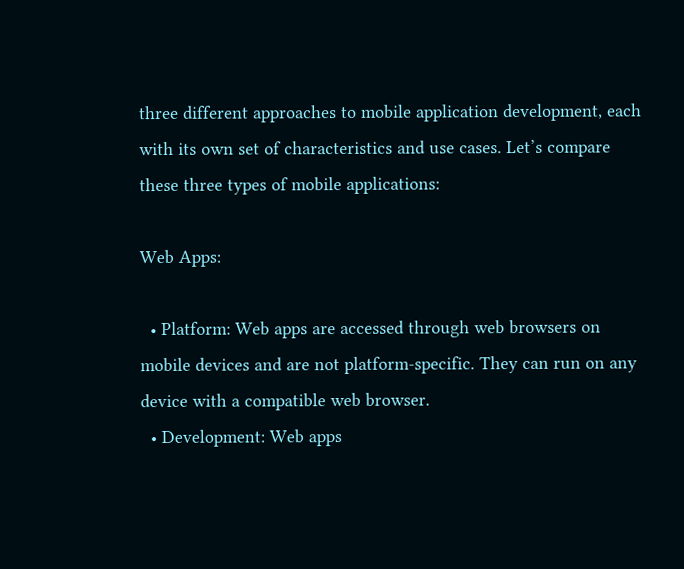three different approaches to mobile application development, each with its own set of characteristics and use cases. Let’s compare these three types of mobile applications:

Web Apps:

  • Platform: Web apps are accessed through web browsers on mobile devices and are not platform-specific. They can run on any device with a compatible web browser.
  • Development: Web apps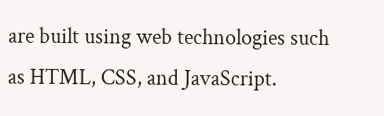are built using web technologies such as HTML, CSS, and JavaScript.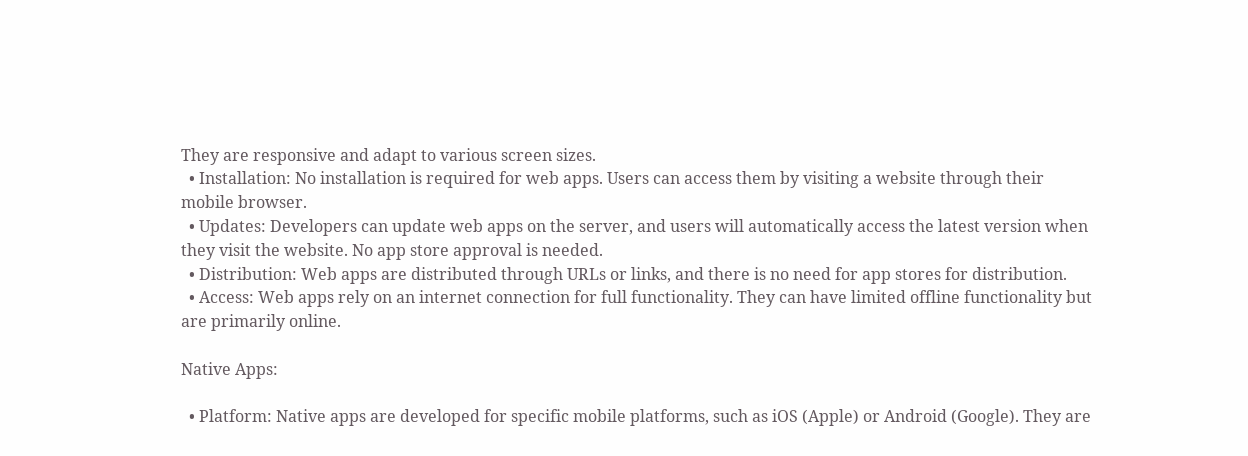They are responsive and adapt to various screen sizes.
  • Installation: No installation is required for web apps. Users can access them by visiting a website through their mobile browser.
  • Updates: Developers can update web apps on the server, and users will automatically access the latest version when they visit the website. No app store approval is needed.
  • Distribution: Web apps are distributed through URLs or links, and there is no need for app stores for distribution.
  • Access: Web apps rely on an internet connection for full functionality. They can have limited offline functionality but are primarily online.

Native Apps:

  • Platform: Native apps are developed for specific mobile platforms, such as iOS (Apple) or Android (Google). They are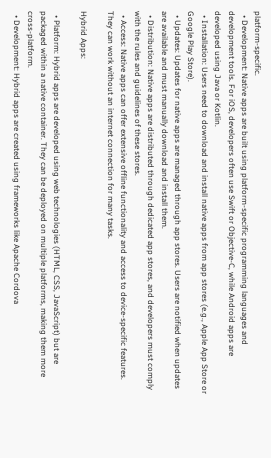platform-specific.
  • Development: Native apps are built using platform-specific programming languages and development tools. For iOS, developers often use Swift or Objective-C, while Android apps are developed using Java or Kotlin.
  • Installation: Users need to download and install native apps from app stores (e.g., Apple App Store or Google Play Store).
  • Updates: Updates for native apps are managed through app stores. Users are notified when updates are available and must manually download and install them.
  • Distribution: Native apps are distributed through dedicated app stores, and developers must comply with the rules and guidelines of these stores.
  • Access: Native apps can offer extensive offline functionality and access to device-specific features. They can work without an internet connection for many tasks.

Hybrid Apps:

  • Platform: Hybrid apps are developed using web technologies (HTML, CSS, JavaScript) but are packaged within a native container. They can be deployed on multiple platforms, making them more cross-platform.
  • Development: Hybrid apps are created using frameworks like Apache Cordova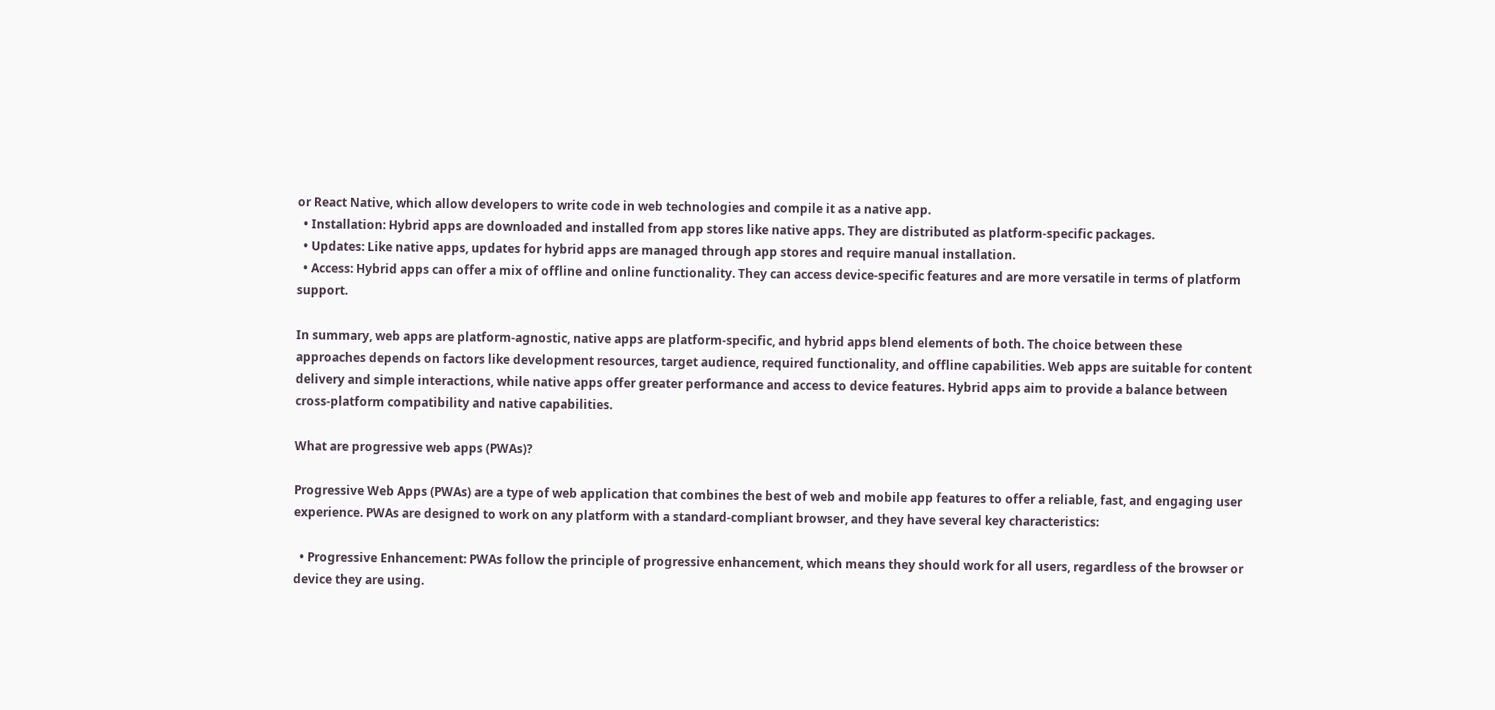or React Native, which allow developers to write code in web technologies and compile it as a native app.
  • Installation: Hybrid apps are downloaded and installed from app stores like native apps. They are distributed as platform-specific packages.
  • Updates: Like native apps, updates for hybrid apps are managed through app stores and require manual installation.
  • Access: Hybrid apps can offer a mix of offline and online functionality. They can access device-specific features and are more versatile in terms of platform support.

In summary, web apps are platform-agnostic, native apps are platform-specific, and hybrid apps blend elements of both. The choice between these approaches depends on factors like development resources, target audience, required functionality, and offline capabilities. Web apps are suitable for content delivery and simple interactions, while native apps offer greater performance and access to device features. Hybrid apps aim to provide a balance between cross-platform compatibility and native capabilities.

What are progressive web apps (PWAs)?

Progressive Web Apps (PWAs) are a type of web application that combines the best of web and mobile app features to offer a reliable, fast, and engaging user experience. PWAs are designed to work on any platform with a standard-compliant browser, and they have several key characteristics:

  • Progressive Enhancement: PWAs follow the principle of progressive enhancement, which means they should work for all users, regardless of the browser or device they are using.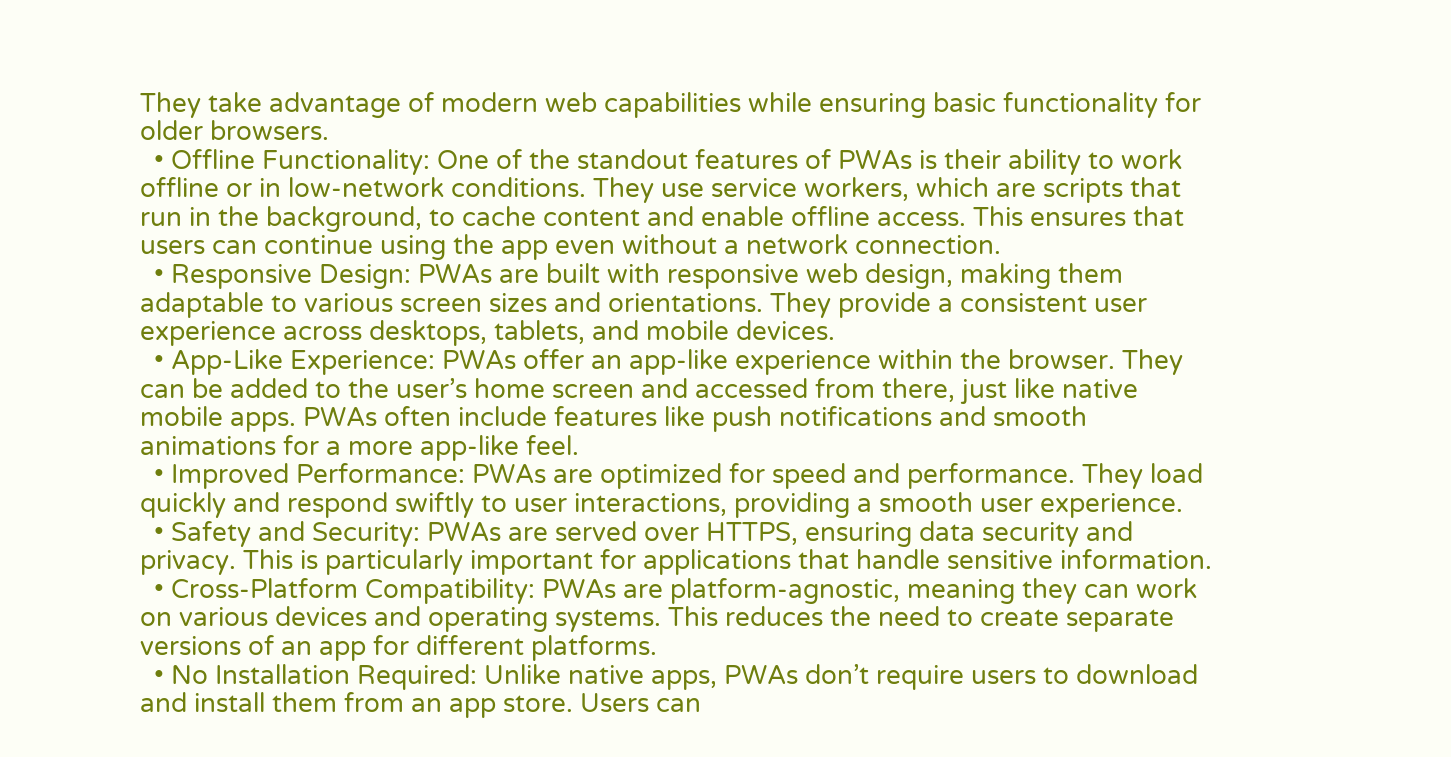They take advantage of modern web capabilities while ensuring basic functionality for older browsers.
  • Offline Functionality: One of the standout features of PWAs is their ability to work offline or in low-network conditions. They use service workers, which are scripts that run in the background, to cache content and enable offline access. This ensures that users can continue using the app even without a network connection.
  • Responsive Design: PWAs are built with responsive web design, making them adaptable to various screen sizes and orientations. They provide a consistent user experience across desktops, tablets, and mobile devices.
  • App-Like Experience: PWAs offer an app-like experience within the browser. They can be added to the user’s home screen and accessed from there, just like native mobile apps. PWAs often include features like push notifications and smooth animations for a more app-like feel.
  • Improved Performance: PWAs are optimized for speed and performance. They load quickly and respond swiftly to user interactions, providing a smooth user experience.
  • Safety and Security: PWAs are served over HTTPS, ensuring data security and privacy. This is particularly important for applications that handle sensitive information.
  • Cross-Platform Compatibility: PWAs are platform-agnostic, meaning they can work on various devices and operating systems. This reduces the need to create separate versions of an app for different platforms.
  • No Installation Required: Unlike native apps, PWAs don’t require users to download and install them from an app store. Users can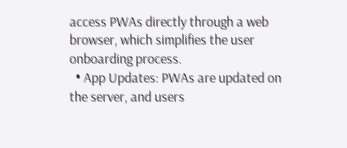access PWAs directly through a web browser, which simplifies the user onboarding process.
  • App Updates: PWAs are updated on the server, and users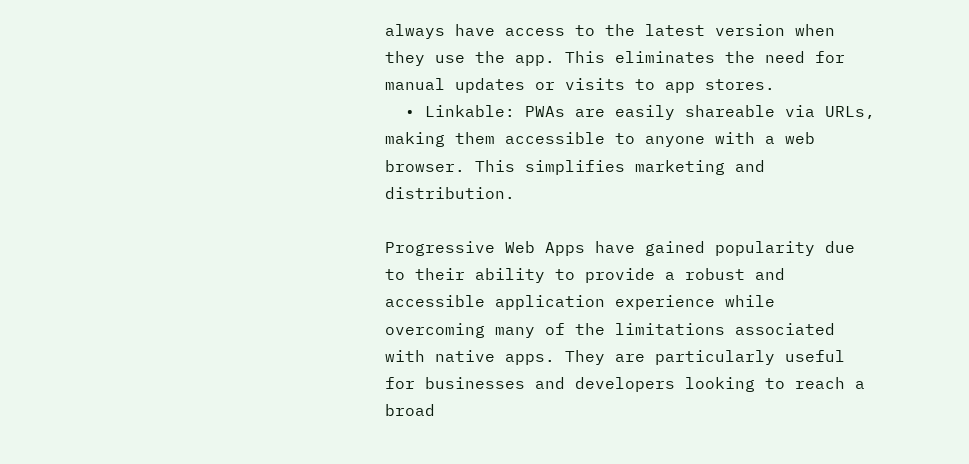always have access to the latest version when they use the app. This eliminates the need for manual updates or visits to app stores.
  • Linkable: PWAs are easily shareable via URLs, making them accessible to anyone with a web browser. This simplifies marketing and distribution.

Progressive Web Apps have gained popularity due to their ability to provide a robust and accessible application experience while overcoming many of the limitations associated with native apps. They are particularly useful for businesses and developers looking to reach a broad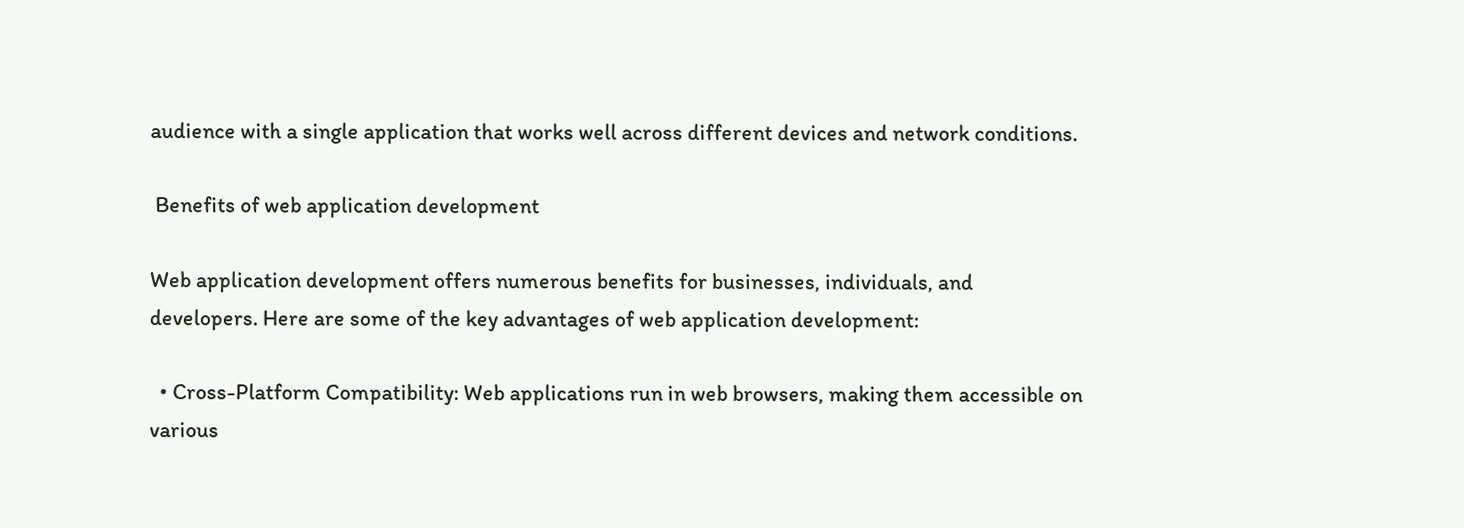audience with a single application that works well across different devices and network conditions.

 Benefits of web application development

Web application development offers numerous benefits for businesses, individuals, and developers. Here are some of the key advantages of web application development:

  • Cross-Platform Compatibility: Web applications run in web browsers, making them accessible on various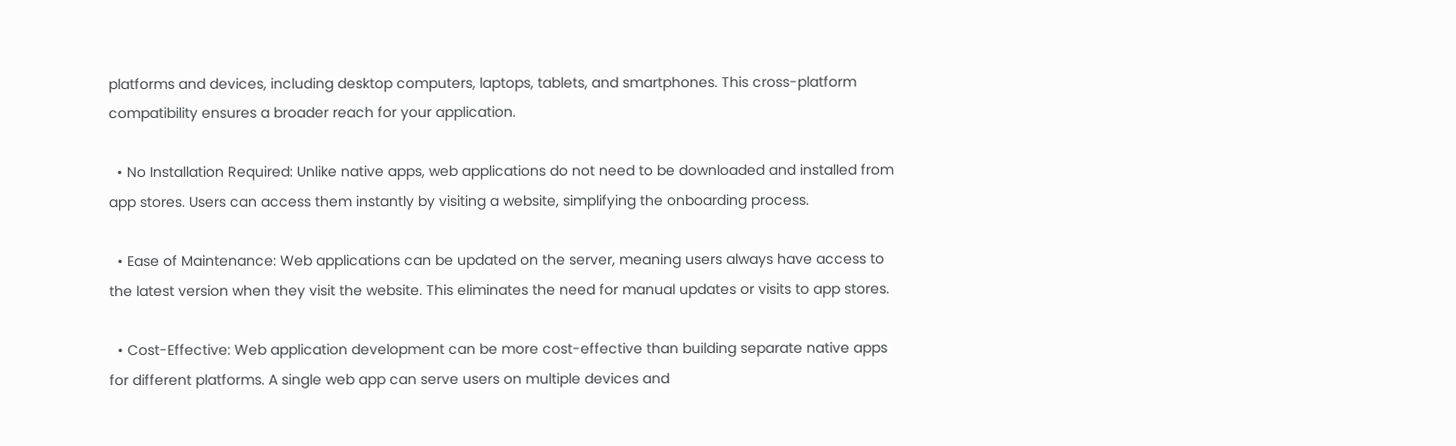platforms and devices, including desktop computers, laptops, tablets, and smartphones. This cross-platform compatibility ensures a broader reach for your application.

  • No Installation Required: Unlike native apps, web applications do not need to be downloaded and installed from app stores. Users can access them instantly by visiting a website, simplifying the onboarding process.

  • Ease of Maintenance: Web applications can be updated on the server, meaning users always have access to the latest version when they visit the website. This eliminates the need for manual updates or visits to app stores.

  • Cost-Effective: Web application development can be more cost-effective than building separate native apps for different platforms. A single web app can serve users on multiple devices and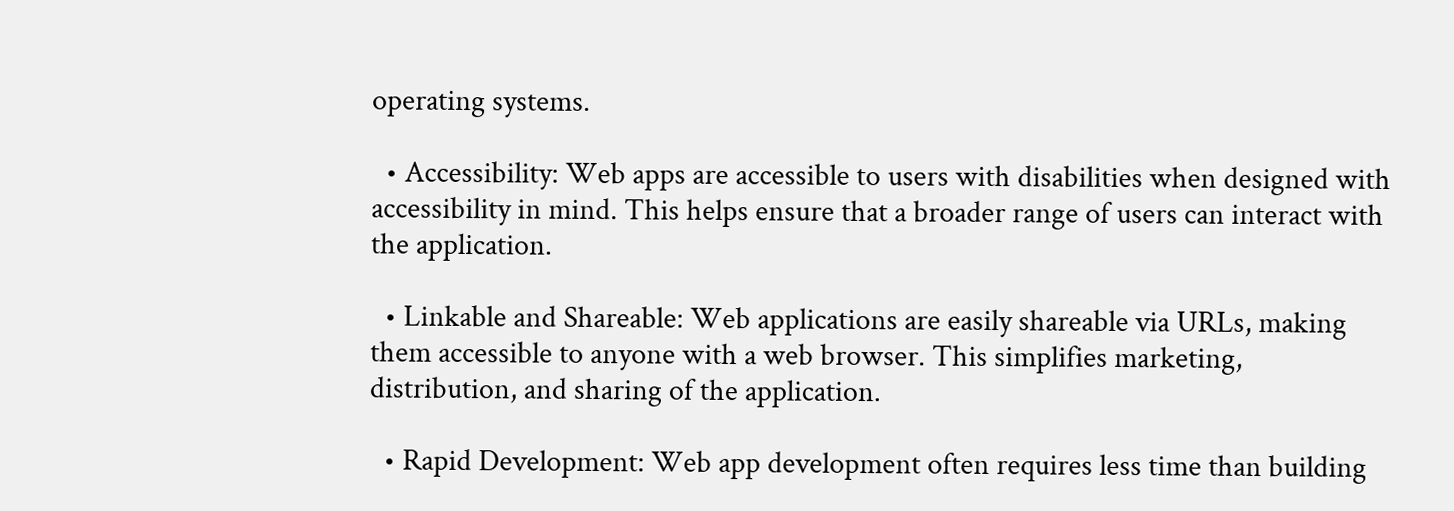operating systems.

  • Accessibility: Web apps are accessible to users with disabilities when designed with accessibility in mind. This helps ensure that a broader range of users can interact with the application.

  • Linkable and Shareable: Web applications are easily shareable via URLs, making them accessible to anyone with a web browser. This simplifies marketing, distribution, and sharing of the application.

  • Rapid Development: Web app development often requires less time than building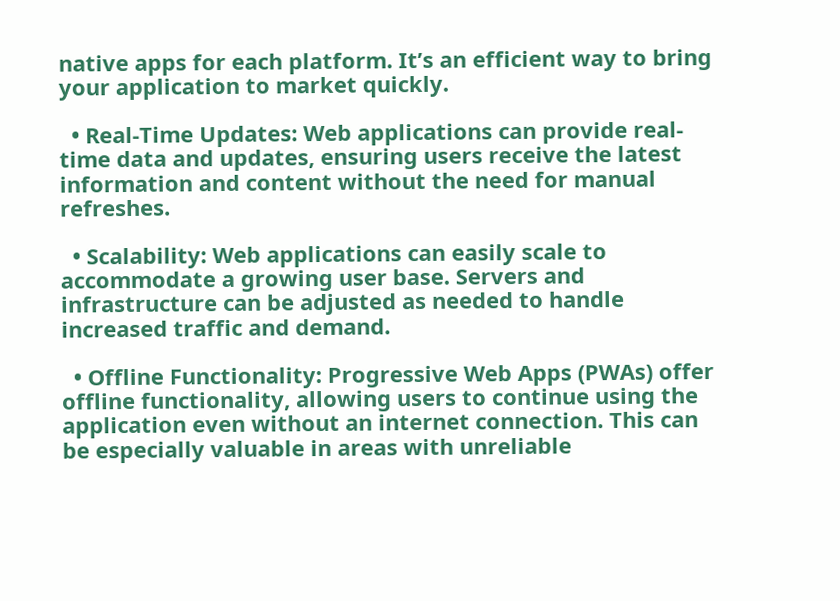native apps for each platform. It’s an efficient way to bring your application to market quickly.

  • Real-Time Updates: Web applications can provide real-time data and updates, ensuring users receive the latest information and content without the need for manual refreshes.

  • Scalability: Web applications can easily scale to accommodate a growing user base. Servers and infrastructure can be adjusted as needed to handle increased traffic and demand.

  • Offline Functionality: Progressive Web Apps (PWAs) offer offline functionality, allowing users to continue using the application even without an internet connection. This can be especially valuable in areas with unreliable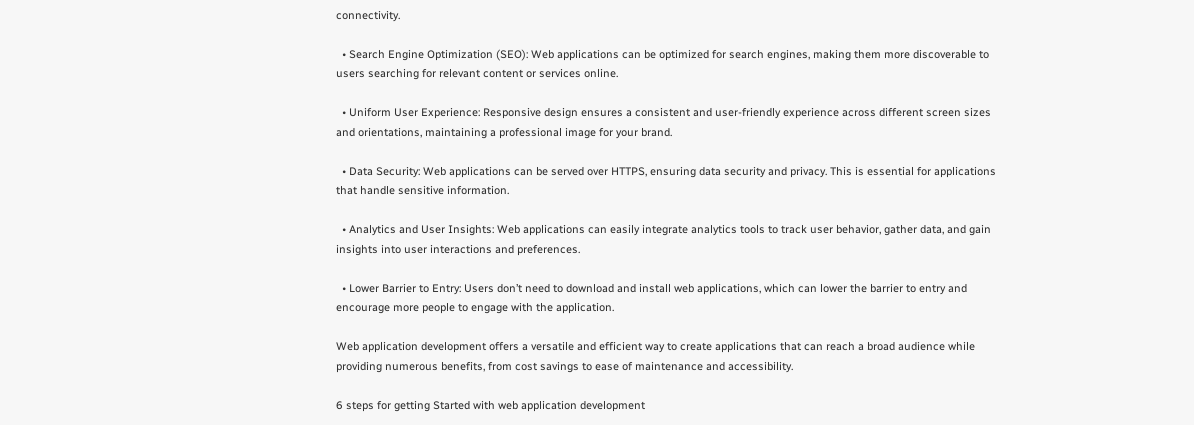connectivity.

  • Search Engine Optimization (SEO): Web applications can be optimized for search engines, making them more discoverable to users searching for relevant content or services online.

  • Uniform User Experience: Responsive design ensures a consistent and user-friendly experience across different screen sizes and orientations, maintaining a professional image for your brand.

  • Data Security: Web applications can be served over HTTPS, ensuring data security and privacy. This is essential for applications that handle sensitive information.

  • Analytics and User Insights: Web applications can easily integrate analytics tools to track user behavior, gather data, and gain insights into user interactions and preferences.

  • Lower Barrier to Entry: Users don’t need to download and install web applications, which can lower the barrier to entry and encourage more people to engage with the application.

Web application development offers a versatile and efficient way to create applications that can reach a broad audience while providing numerous benefits, from cost savings to ease of maintenance and accessibility.

6 steps for getting Started with web application development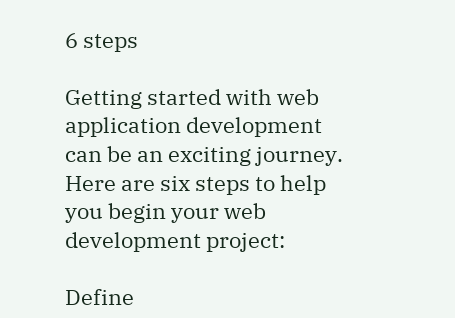6 steps

Getting started with web application development can be an exciting journey. Here are six steps to help you begin your web development project:

Define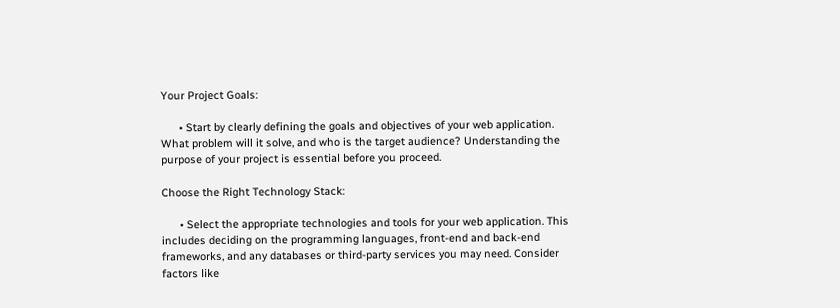Your Project Goals:

      • Start by clearly defining the goals and objectives of your web application. What problem will it solve, and who is the target audience? Understanding the purpose of your project is essential before you proceed.

Choose the Right Technology Stack:

      • Select the appropriate technologies and tools for your web application. This includes deciding on the programming languages, front-end and back-end frameworks, and any databases or third-party services you may need. Consider factors like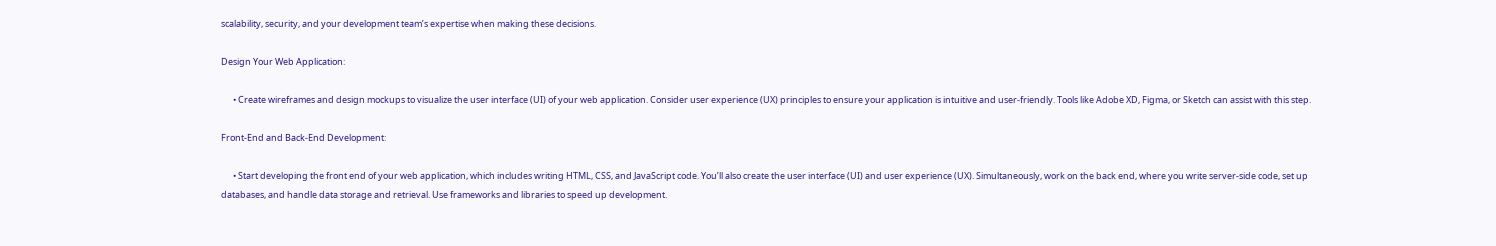scalability, security, and your development team’s expertise when making these decisions.

Design Your Web Application:

      • Create wireframes and design mockups to visualize the user interface (UI) of your web application. Consider user experience (UX) principles to ensure your application is intuitive and user-friendly. Tools like Adobe XD, Figma, or Sketch can assist with this step.

Front-End and Back-End Development:

      • Start developing the front end of your web application, which includes writing HTML, CSS, and JavaScript code. You’ll also create the user interface (UI) and user experience (UX). Simultaneously, work on the back end, where you write server-side code, set up databases, and handle data storage and retrieval. Use frameworks and libraries to speed up development.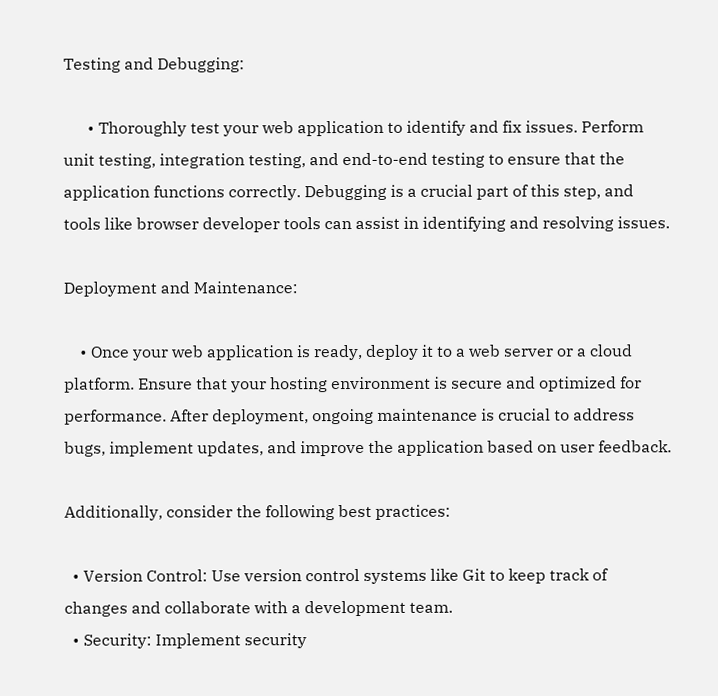Testing and Debugging:

      • Thoroughly test your web application to identify and fix issues. Perform unit testing, integration testing, and end-to-end testing to ensure that the application functions correctly. Debugging is a crucial part of this step, and tools like browser developer tools can assist in identifying and resolving issues.

Deployment and Maintenance:

    • Once your web application is ready, deploy it to a web server or a cloud platform. Ensure that your hosting environment is secure and optimized for performance. After deployment, ongoing maintenance is crucial to address bugs, implement updates, and improve the application based on user feedback.

Additionally, consider the following best practices:

  • Version Control: Use version control systems like Git to keep track of changes and collaborate with a development team.
  • Security: Implement security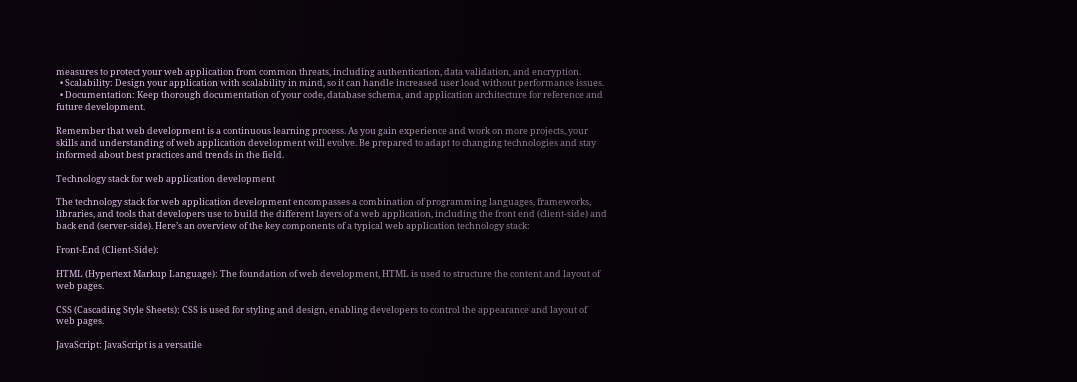measures to protect your web application from common threats, including authentication, data validation, and encryption.
  • Scalability: Design your application with scalability in mind, so it can handle increased user load without performance issues.
  • Documentation: Keep thorough documentation of your code, database schema, and application architecture for reference and future development.

Remember that web development is a continuous learning process. As you gain experience and work on more projects, your skills and understanding of web application development will evolve. Be prepared to adapt to changing technologies and stay informed about best practices and trends in the field.

Technology stack for web application development

The technology stack for web application development encompasses a combination of programming languages, frameworks, libraries, and tools that developers use to build the different layers of a web application, including the front end (client-side) and back end (server-side). Here’s an overview of the key components of a typical web application technology stack:

Front-End (Client-Side):

HTML (Hypertext Markup Language): The foundation of web development, HTML is used to structure the content and layout of web pages.

CSS (Cascading Style Sheets): CSS is used for styling and design, enabling developers to control the appearance and layout of web pages.

JavaScript: JavaScript is a versatile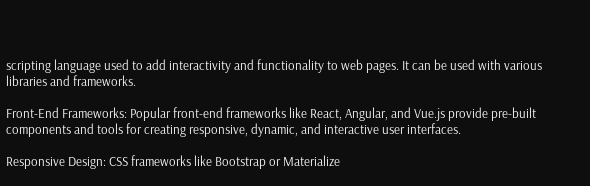scripting language used to add interactivity and functionality to web pages. It can be used with various libraries and frameworks.

Front-End Frameworks: Popular front-end frameworks like React, Angular, and Vue.js provide pre-built components and tools for creating responsive, dynamic, and interactive user interfaces.

Responsive Design: CSS frameworks like Bootstrap or Materialize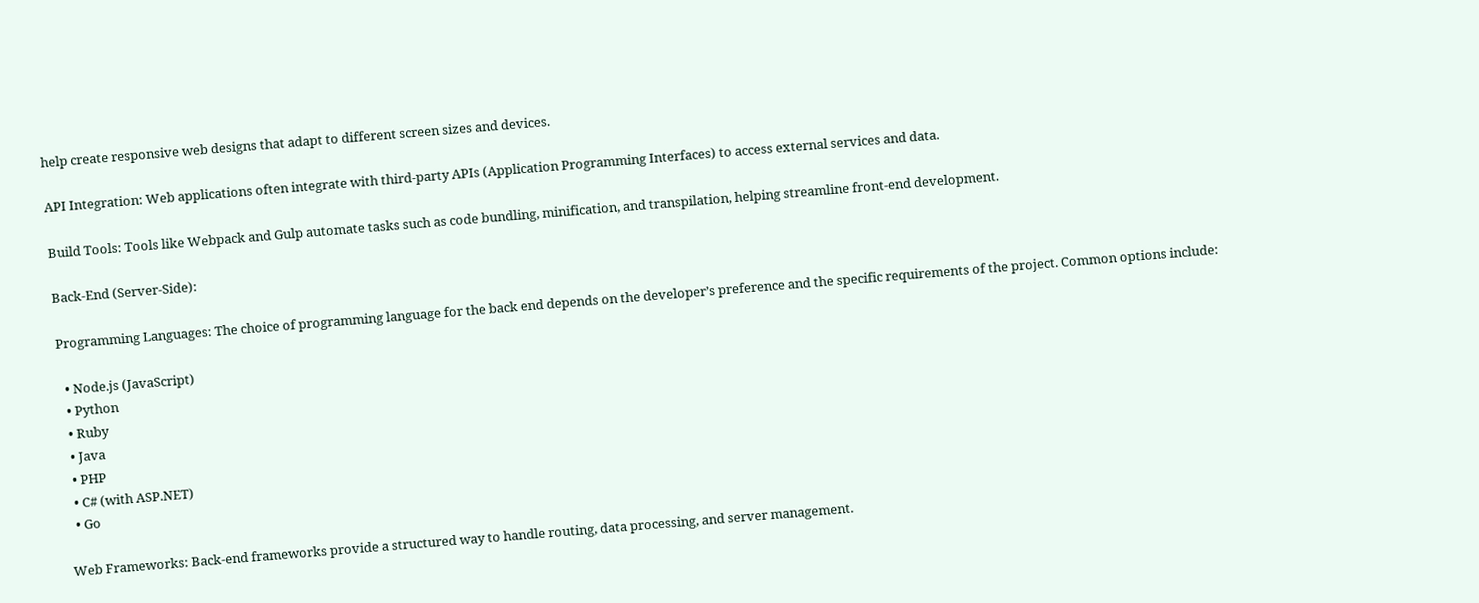help create responsive web designs that adapt to different screen sizes and devices.

API Integration: Web applications often integrate with third-party APIs (Application Programming Interfaces) to access external services and data.

Build Tools: Tools like Webpack and Gulp automate tasks such as code bundling, minification, and transpilation, helping streamline front-end development.

Back-End (Server-Side):

Programming Languages: The choice of programming language for the back end depends on the developer’s preference and the specific requirements of the project. Common options include:

  • Node.js (JavaScript)
  • Python
  • Ruby
  • Java
  • PHP
  • C# (with ASP.NET)
  • Go

Web Frameworks: Back-end frameworks provide a structured way to handle routing, data processing, and server management.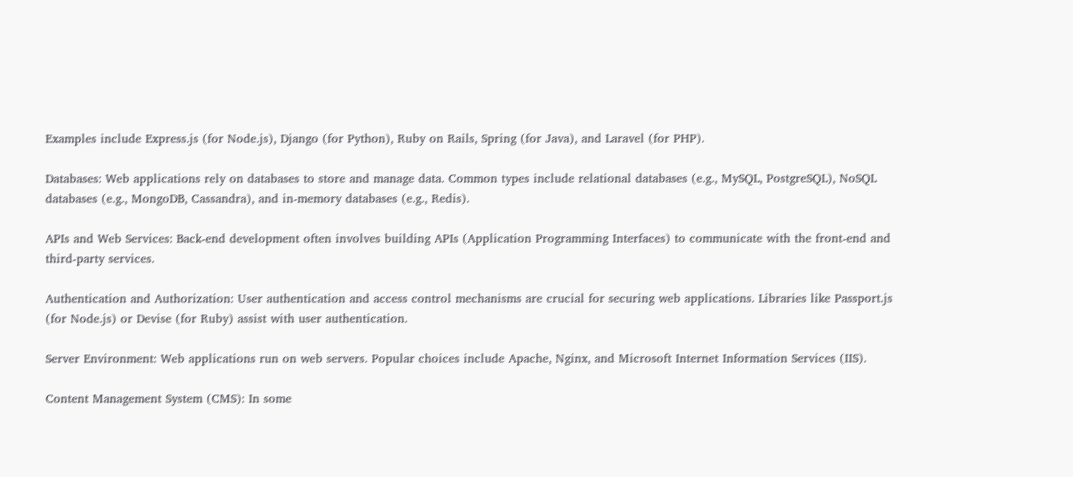Examples include Express.js (for Node.js), Django (for Python), Ruby on Rails, Spring (for Java), and Laravel (for PHP).

Databases: Web applications rely on databases to store and manage data. Common types include relational databases (e.g., MySQL, PostgreSQL), NoSQL databases (e.g., MongoDB, Cassandra), and in-memory databases (e.g., Redis).

APIs and Web Services: Back-end development often involves building APIs (Application Programming Interfaces) to communicate with the front-end and third-party services.

Authentication and Authorization: User authentication and access control mechanisms are crucial for securing web applications. Libraries like Passport.js (for Node.js) or Devise (for Ruby) assist with user authentication.

Server Environment: Web applications run on web servers. Popular choices include Apache, Nginx, and Microsoft Internet Information Services (IIS).

Content Management System (CMS): In some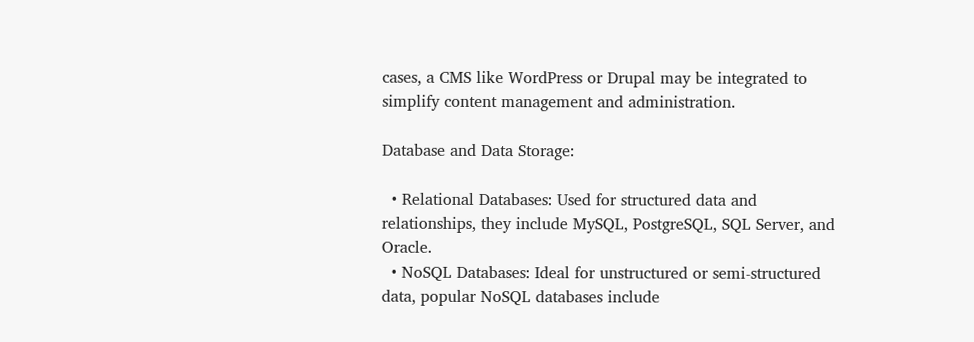cases, a CMS like WordPress or Drupal may be integrated to simplify content management and administration.

Database and Data Storage:

  • Relational Databases: Used for structured data and relationships, they include MySQL, PostgreSQL, SQL Server, and Oracle.
  • NoSQL Databases: Ideal for unstructured or semi-structured data, popular NoSQL databases include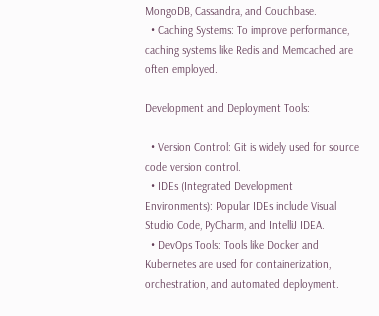MongoDB, Cassandra, and Couchbase.
  • Caching Systems: To improve performance, caching systems like Redis and Memcached are often employed.

Development and Deployment Tools:

  • Version Control: Git is widely used for source code version control.
  • IDEs (Integrated Development Environments): Popular IDEs include Visual Studio Code, PyCharm, and IntelliJ IDEA.
  • DevOps Tools: Tools like Docker and Kubernetes are used for containerization, orchestration, and automated deployment.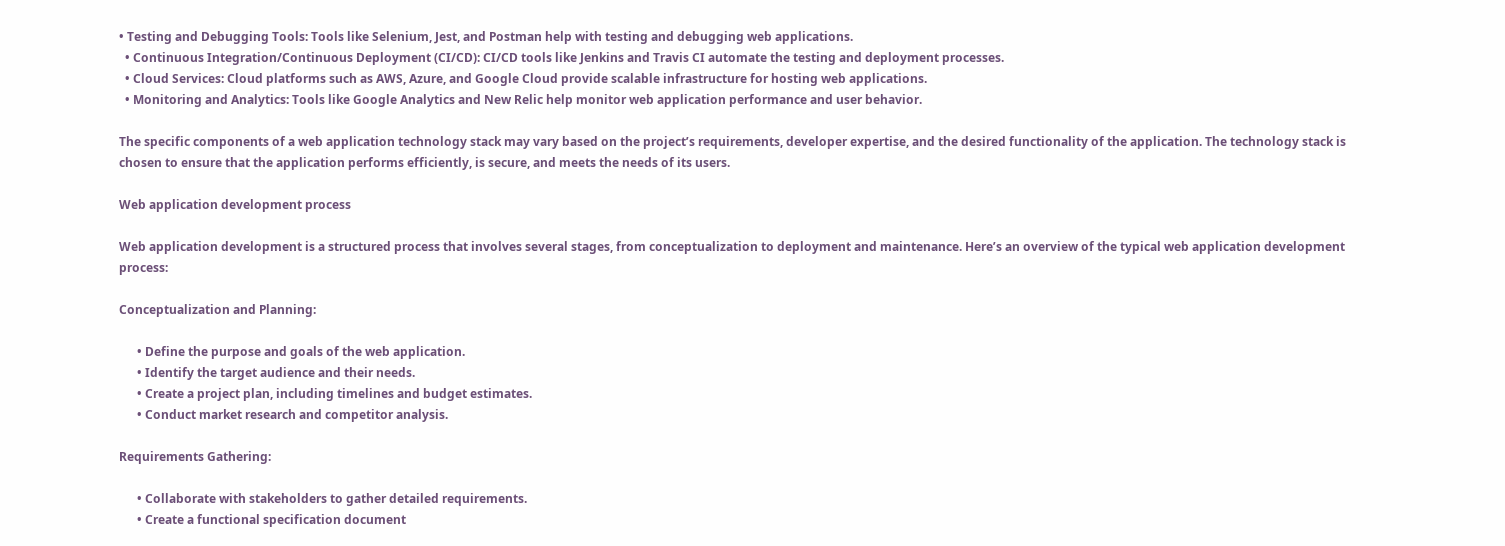• Testing and Debugging Tools: Tools like Selenium, Jest, and Postman help with testing and debugging web applications.
  • Continuous Integration/Continuous Deployment (CI/CD): CI/CD tools like Jenkins and Travis CI automate the testing and deployment processes.
  • Cloud Services: Cloud platforms such as AWS, Azure, and Google Cloud provide scalable infrastructure for hosting web applications.
  • Monitoring and Analytics: Tools like Google Analytics and New Relic help monitor web application performance and user behavior.

The specific components of a web application technology stack may vary based on the project’s requirements, developer expertise, and the desired functionality of the application. The technology stack is chosen to ensure that the application performs efficiently, is secure, and meets the needs of its users.

Web application development process

Web application development is a structured process that involves several stages, from conceptualization to deployment and maintenance. Here’s an overview of the typical web application development process:

Conceptualization and Planning:

      • Define the purpose and goals of the web application.
      • Identify the target audience and their needs.
      • Create a project plan, including timelines and budget estimates.
      • Conduct market research and competitor analysis.

Requirements Gathering:

      • Collaborate with stakeholders to gather detailed requirements.
      • Create a functional specification document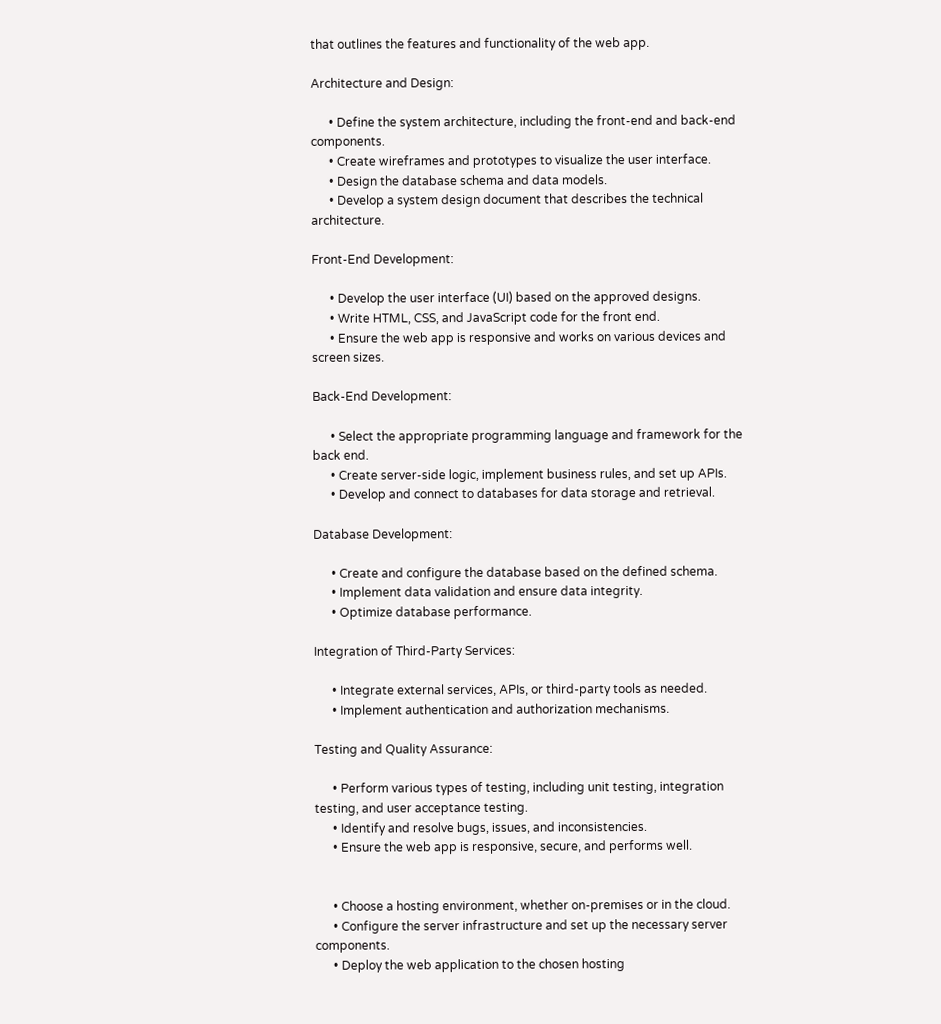that outlines the features and functionality of the web app.

Architecture and Design:

      • Define the system architecture, including the front-end and back-end components.
      • Create wireframes and prototypes to visualize the user interface.
      • Design the database schema and data models.
      • Develop a system design document that describes the technical architecture.

Front-End Development:

      • Develop the user interface (UI) based on the approved designs.
      • Write HTML, CSS, and JavaScript code for the front end.
      • Ensure the web app is responsive and works on various devices and screen sizes.

Back-End Development:

      • Select the appropriate programming language and framework for the back end.
      • Create server-side logic, implement business rules, and set up APIs.
      • Develop and connect to databases for data storage and retrieval.

Database Development:

      • Create and configure the database based on the defined schema.
      • Implement data validation and ensure data integrity.
      • Optimize database performance.

Integration of Third-Party Services:

      • Integrate external services, APIs, or third-party tools as needed.
      • Implement authentication and authorization mechanisms.

Testing and Quality Assurance:

      • Perform various types of testing, including unit testing, integration testing, and user acceptance testing.
      • Identify and resolve bugs, issues, and inconsistencies.
      • Ensure the web app is responsive, secure, and performs well.


      • Choose a hosting environment, whether on-premises or in the cloud.
      • Configure the server infrastructure and set up the necessary server components.
      • Deploy the web application to the chosen hosting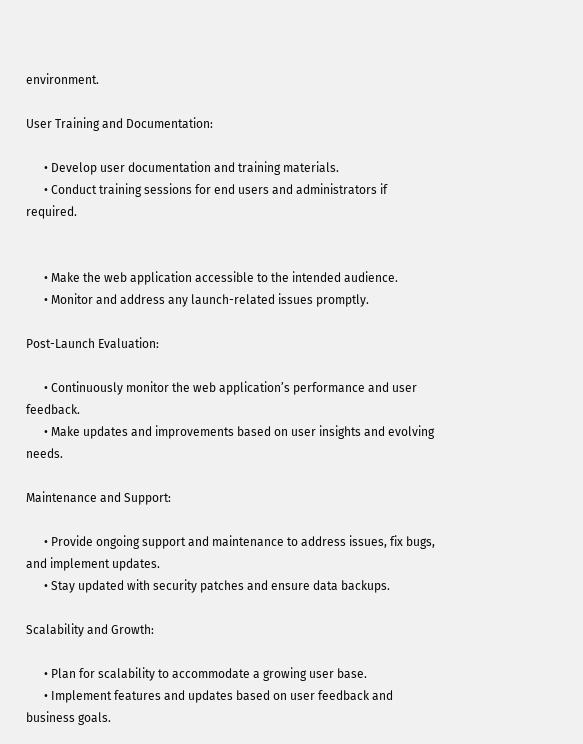environment.

User Training and Documentation:

      • Develop user documentation and training materials.
      • Conduct training sessions for end users and administrators if required.


      • Make the web application accessible to the intended audience.
      • Monitor and address any launch-related issues promptly.

Post-Launch Evaluation:

      • Continuously monitor the web application’s performance and user feedback.
      • Make updates and improvements based on user insights and evolving needs.

Maintenance and Support:

      • Provide ongoing support and maintenance to address issues, fix bugs, and implement updates.
      • Stay updated with security patches and ensure data backups.

Scalability and Growth:

      • Plan for scalability to accommodate a growing user base.
      • Implement features and updates based on user feedback and business goals.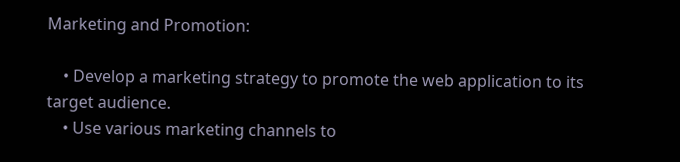Marketing and Promotion:

    • Develop a marketing strategy to promote the web application to its target audience.
    • Use various marketing channels to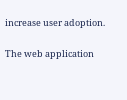increase user adoption.

The web application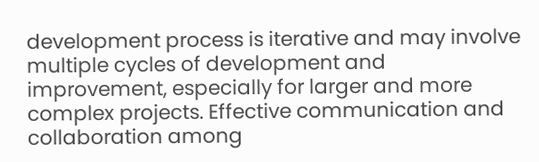development process is iterative and may involve multiple cycles of development and improvement, especially for larger and more complex projects. Effective communication and collaboration among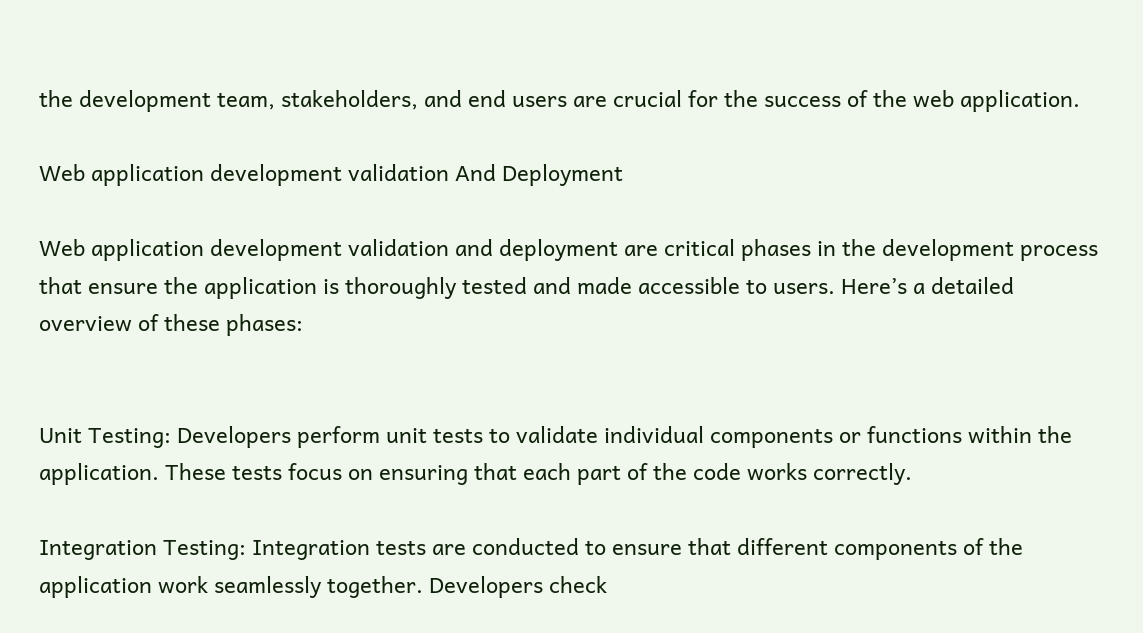the development team, stakeholders, and end users are crucial for the success of the web application.

Web application development validation And Deployment

Web application development validation and deployment are critical phases in the development process that ensure the application is thoroughly tested and made accessible to users. Here’s a detailed overview of these phases:


Unit Testing: Developers perform unit tests to validate individual components or functions within the application. These tests focus on ensuring that each part of the code works correctly.

Integration Testing: Integration tests are conducted to ensure that different components of the application work seamlessly together. Developers check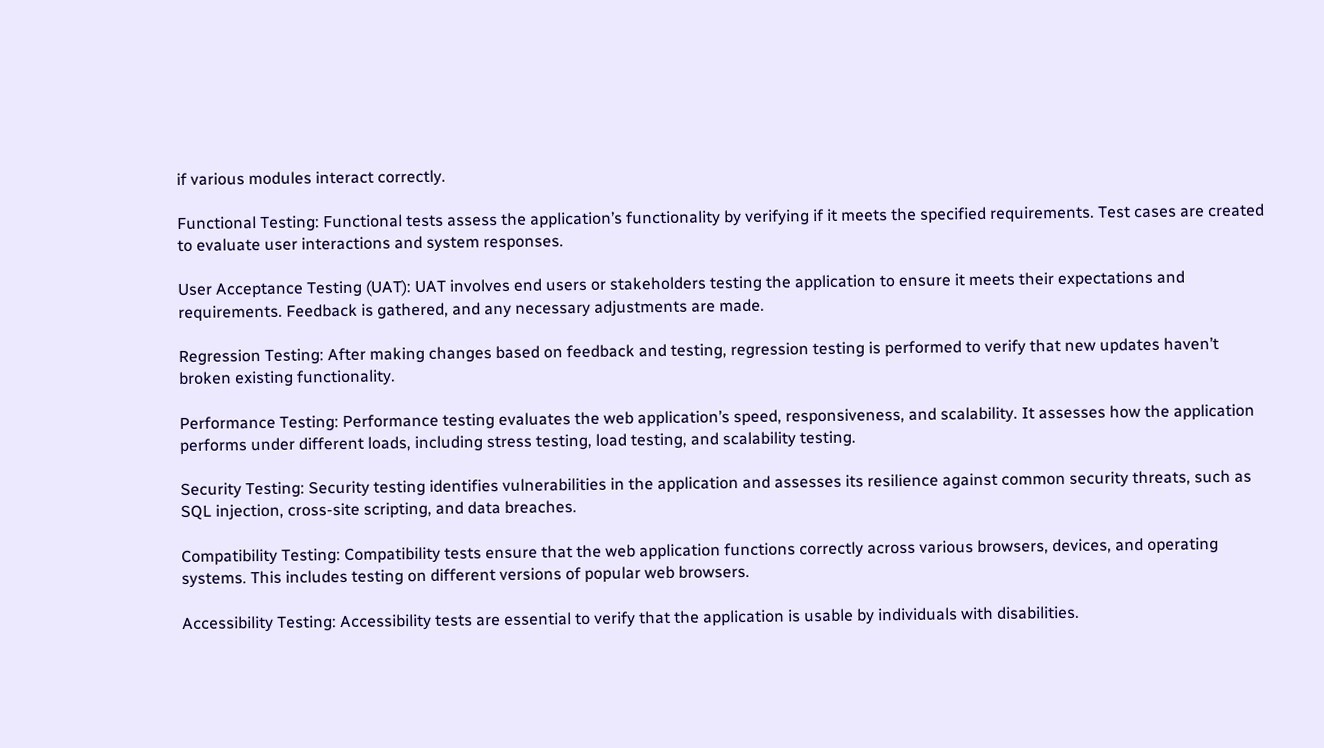if various modules interact correctly.

Functional Testing: Functional tests assess the application’s functionality by verifying if it meets the specified requirements. Test cases are created to evaluate user interactions and system responses.

User Acceptance Testing (UAT): UAT involves end users or stakeholders testing the application to ensure it meets their expectations and requirements. Feedback is gathered, and any necessary adjustments are made.

Regression Testing: After making changes based on feedback and testing, regression testing is performed to verify that new updates haven’t broken existing functionality.

Performance Testing: Performance testing evaluates the web application’s speed, responsiveness, and scalability. It assesses how the application performs under different loads, including stress testing, load testing, and scalability testing.

Security Testing: Security testing identifies vulnerabilities in the application and assesses its resilience against common security threats, such as SQL injection, cross-site scripting, and data breaches.

Compatibility Testing: Compatibility tests ensure that the web application functions correctly across various browsers, devices, and operating systems. This includes testing on different versions of popular web browsers.

Accessibility Testing: Accessibility tests are essential to verify that the application is usable by individuals with disabilities.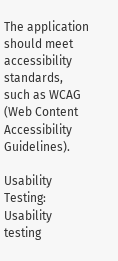The application should meet accessibility standards, such as WCAG (Web Content Accessibility Guidelines).

Usability Testing: Usability testing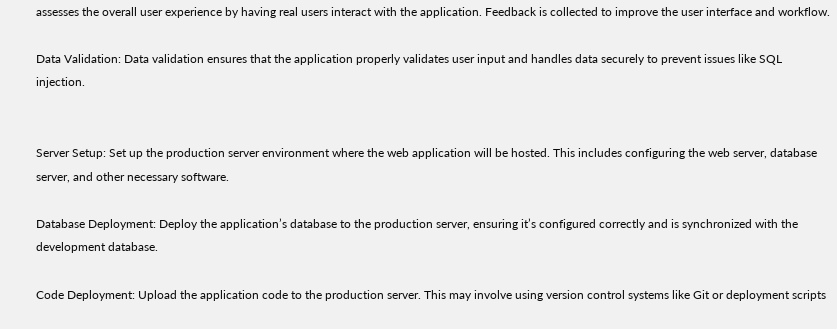assesses the overall user experience by having real users interact with the application. Feedback is collected to improve the user interface and workflow.

Data Validation: Data validation ensures that the application properly validates user input and handles data securely to prevent issues like SQL injection.


Server Setup: Set up the production server environment where the web application will be hosted. This includes configuring the web server, database server, and other necessary software.

Database Deployment: Deploy the application’s database to the production server, ensuring it’s configured correctly and is synchronized with the development database.

Code Deployment: Upload the application code to the production server. This may involve using version control systems like Git or deployment scripts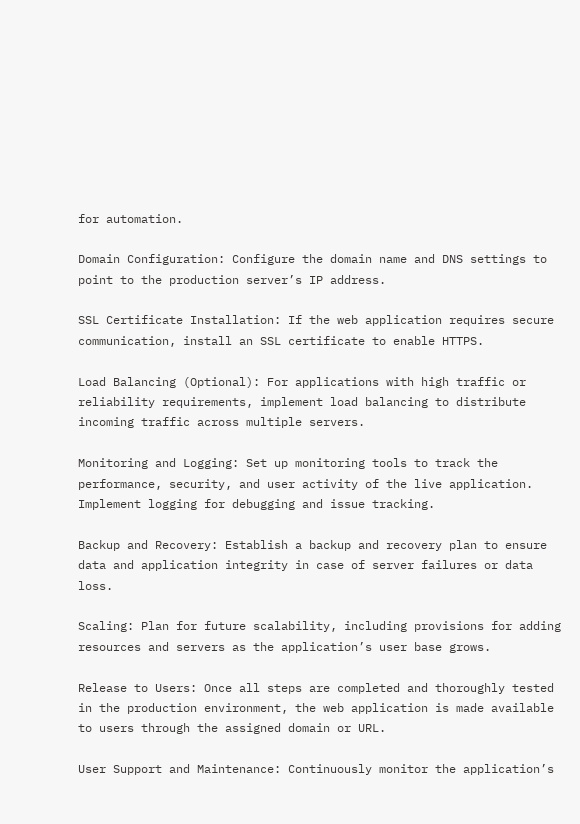for automation.

Domain Configuration: Configure the domain name and DNS settings to point to the production server’s IP address.

SSL Certificate Installation: If the web application requires secure communication, install an SSL certificate to enable HTTPS.

Load Balancing (Optional): For applications with high traffic or reliability requirements, implement load balancing to distribute incoming traffic across multiple servers.

Monitoring and Logging: Set up monitoring tools to track the performance, security, and user activity of the live application. Implement logging for debugging and issue tracking.

Backup and Recovery: Establish a backup and recovery plan to ensure data and application integrity in case of server failures or data loss.

Scaling: Plan for future scalability, including provisions for adding resources and servers as the application’s user base grows.

Release to Users: Once all steps are completed and thoroughly tested in the production environment, the web application is made available to users through the assigned domain or URL.

User Support and Maintenance: Continuously monitor the application’s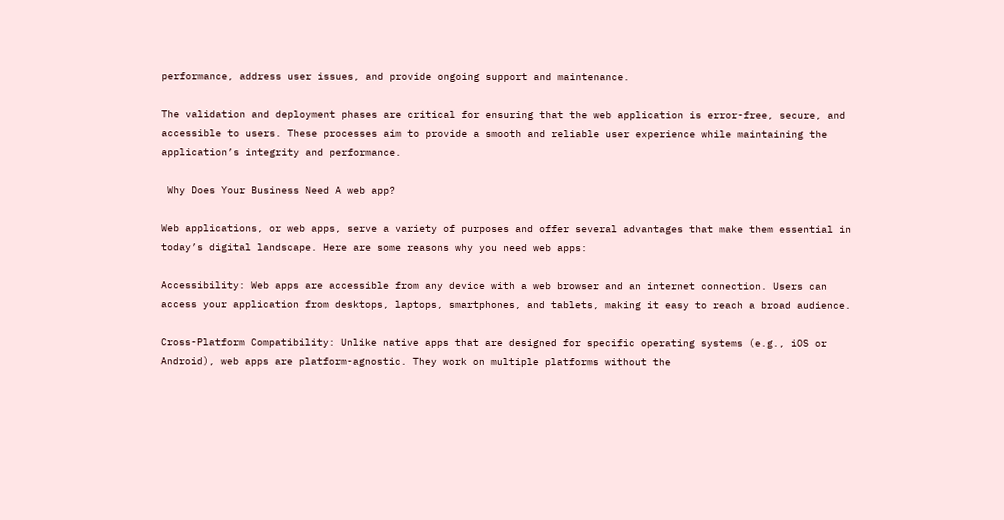performance, address user issues, and provide ongoing support and maintenance.

The validation and deployment phases are critical for ensuring that the web application is error-free, secure, and accessible to users. These processes aim to provide a smooth and reliable user experience while maintaining the application’s integrity and performance.

 Why Does Your Business Need A web app?

Web applications, or web apps, serve a variety of purposes and offer several advantages that make them essential in today’s digital landscape. Here are some reasons why you need web apps:

Accessibility: Web apps are accessible from any device with a web browser and an internet connection. Users can access your application from desktops, laptops, smartphones, and tablets, making it easy to reach a broad audience.

Cross-Platform Compatibility: Unlike native apps that are designed for specific operating systems (e.g., iOS or Android), web apps are platform-agnostic. They work on multiple platforms without the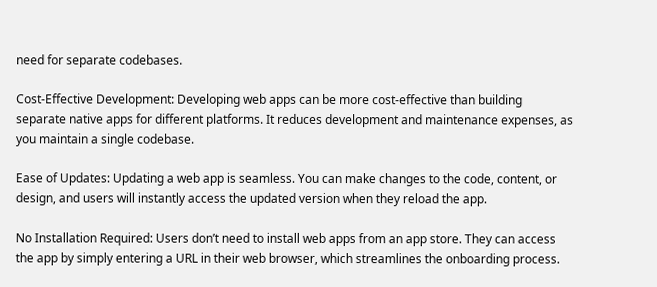need for separate codebases.

Cost-Effective Development: Developing web apps can be more cost-effective than building separate native apps for different platforms. It reduces development and maintenance expenses, as you maintain a single codebase.

Ease of Updates: Updating a web app is seamless. You can make changes to the code, content, or design, and users will instantly access the updated version when they reload the app.

No Installation Required: Users don’t need to install web apps from an app store. They can access the app by simply entering a URL in their web browser, which streamlines the onboarding process.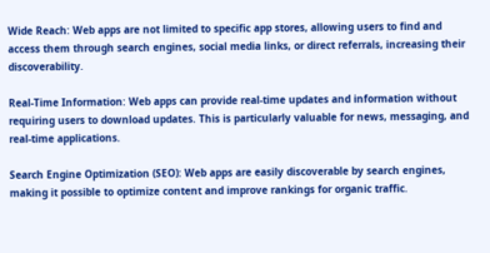Wide Reach: Web apps are not limited to specific app stores, allowing users to find and access them through search engines, social media links, or direct referrals, increasing their discoverability.

Real-Time Information: Web apps can provide real-time updates and information without requiring users to download updates. This is particularly valuable for news, messaging, and real-time applications.

Search Engine Optimization (SEO): Web apps are easily discoverable by search engines, making it possible to optimize content and improve rankings for organic traffic.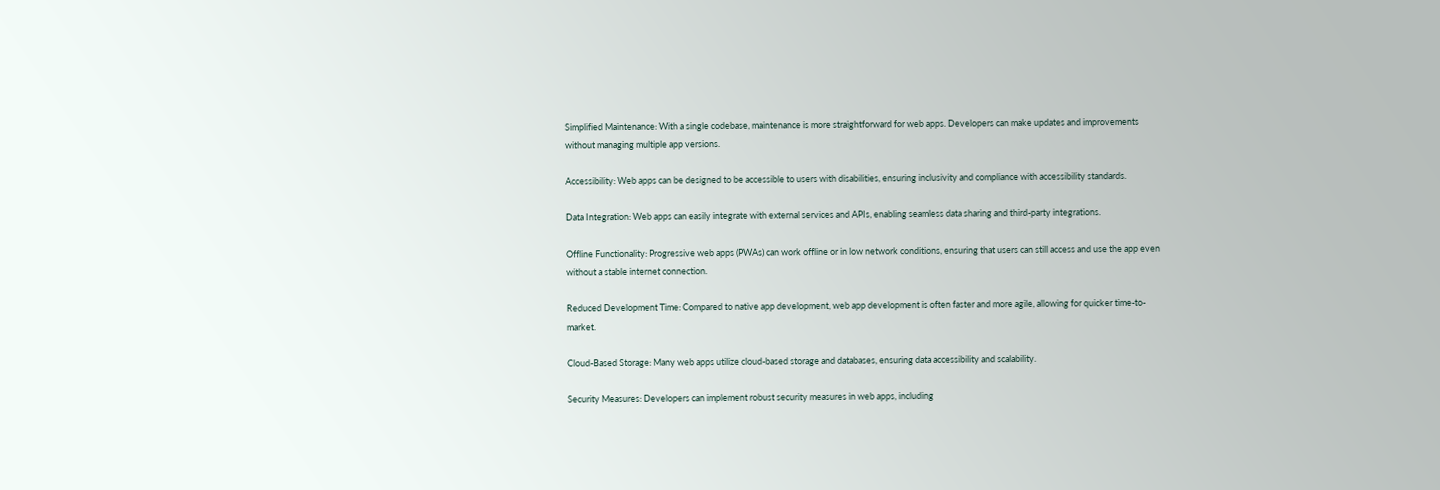Simplified Maintenance: With a single codebase, maintenance is more straightforward for web apps. Developers can make updates and improvements without managing multiple app versions.

Accessibility: Web apps can be designed to be accessible to users with disabilities, ensuring inclusivity and compliance with accessibility standards.

Data Integration: Web apps can easily integrate with external services and APIs, enabling seamless data sharing and third-party integrations.

Offline Functionality: Progressive web apps (PWAs) can work offline or in low network conditions, ensuring that users can still access and use the app even without a stable internet connection.

Reduced Development Time: Compared to native app development, web app development is often faster and more agile, allowing for quicker time-to-market.

Cloud-Based Storage: Many web apps utilize cloud-based storage and databases, ensuring data accessibility and scalability.

Security Measures: Developers can implement robust security measures in web apps, including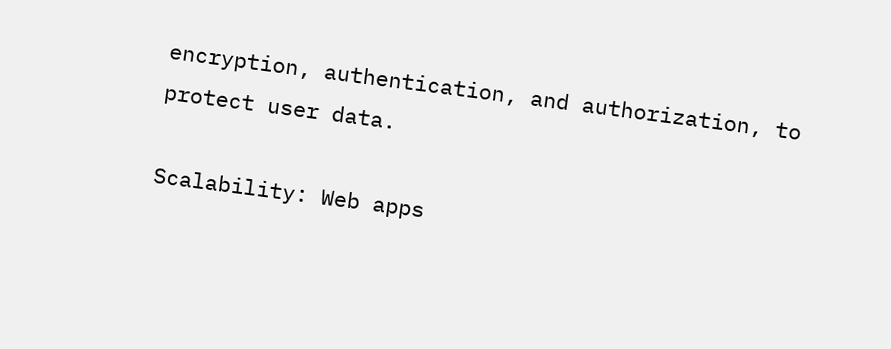encryption, authentication, and authorization, to protect user data.

Scalability: Web apps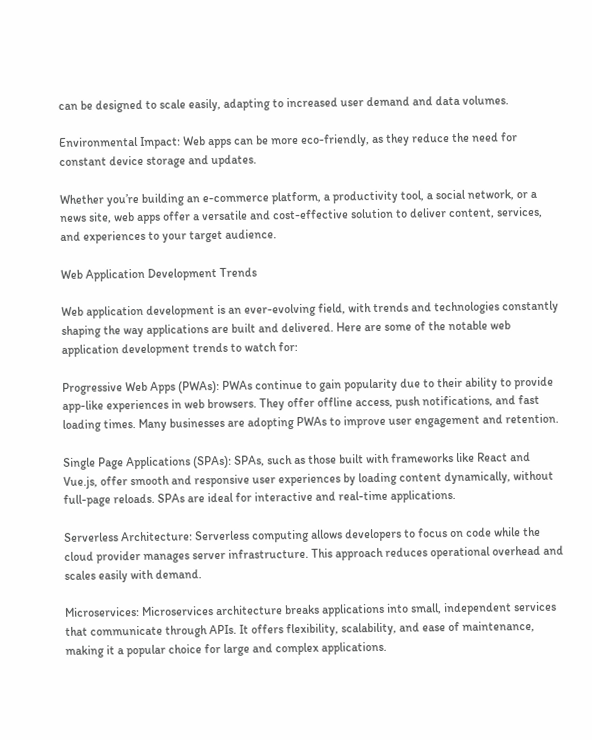can be designed to scale easily, adapting to increased user demand and data volumes.

Environmental Impact: Web apps can be more eco-friendly, as they reduce the need for constant device storage and updates.

Whether you’re building an e-commerce platform, a productivity tool, a social network, or a news site, web apps offer a versatile and cost-effective solution to deliver content, services, and experiences to your target audience.

Web Application Development Trends

Web application development is an ever-evolving field, with trends and technologies constantly shaping the way applications are built and delivered. Here are some of the notable web application development trends to watch for:

Progressive Web Apps (PWAs): PWAs continue to gain popularity due to their ability to provide app-like experiences in web browsers. They offer offline access, push notifications, and fast loading times. Many businesses are adopting PWAs to improve user engagement and retention.

Single Page Applications (SPAs): SPAs, such as those built with frameworks like React and Vue.js, offer smooth and responsive user experiences by loading content dynamically, without full-page reloads. SPAs are ideal for interactive and real-time applications.

Serverless Architecture: Serverless computing allows developers to focus on code while the cloud provider manages server infrastructure. This approach reduces operational overhead and scales easily with demand.

Microservices: Microservices architecture breaks applications into small, independent services that communicate through APIs. It offers flexibility, scalability, and ease of maintenance, making it a popular choice for large and complex applications.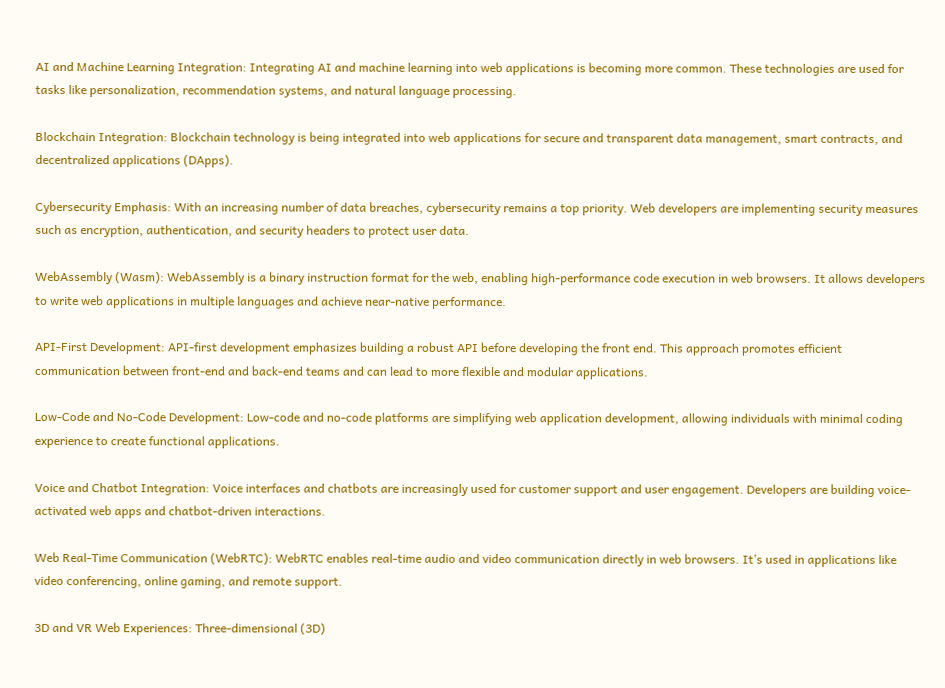AI and Machine Learning Integration: Integrating AI and machine learning into web applications is becoming more common. These technologies are used for tasks like personalization, recommendation systems, and natural language processing.

Blockchain Integration: Blockchain technology is being integrated into web applications for secure and transparent data management, smart contracts, and decentralized applications (DApps).

Cybersecurity Emphasis: With an increasing number of data breaches, cybersecurity remains a top priority. Web developers are implementing security measures such as encryption, authentication, and security headers to protect user data.

WebAssembly (Wasm): WebAssembly is a binary instruction format for the web, enabling high-performance code execution in web browsers. It allows developers to write web applications in multiple languages and achieve near-native performance.

API-First Development: API-first development emphasizes building a robust API before developing the front end. This approach promotes efficient communication between front-end and back-end teams and can lead to more flexible and modular applications.

Low-Code and No-Code Development: Low-code and no-code platforms are simplifying web application development, allowing individuals with minimal coding experience to create functional applications.

Voice and Chatbot Integration: Voice interfaces and chatbots are increasingly used for customer support and user engagement. Developers are building voice-activated web apps and chatbot-driven interactions.

Web Real-Time Communication (WebRTC): WebRTC enables real-time audio and video communication directly in web browsers. It’s used in applications like video conferencing, online gaming, and remote support.

3D and VR Web Experiences: Three-dimensional (3D)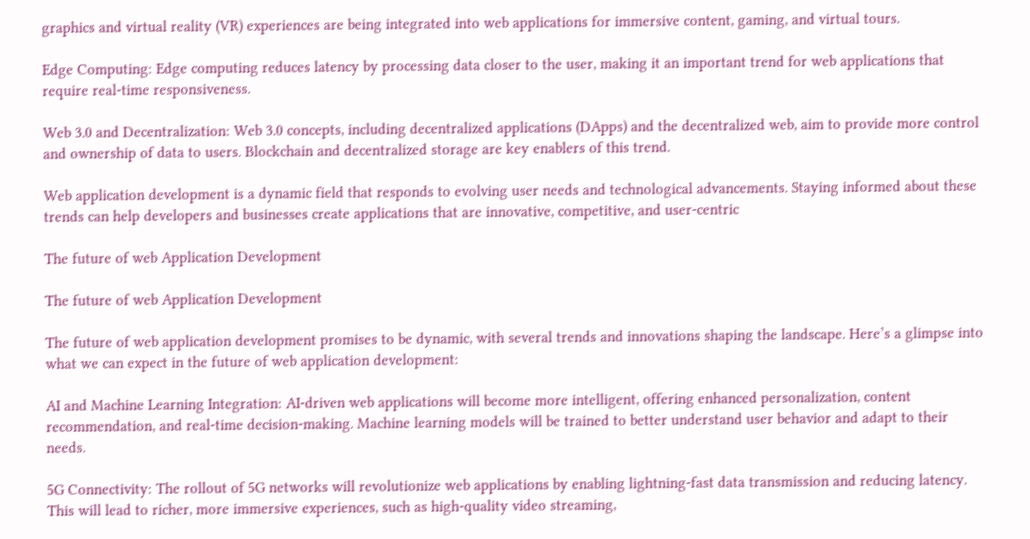graphics and virtual reality (VR) experiences are being integrated into web applications for immersive content, gaming, and virtual tours.

Edge Computing: Edge computing reduces latency by processing data closer to the user, making it an important trend for web applications that require real-time responsiveness.

Web 3.0 and Decentralization: Web 3.0 concepts, including decentralized applications (DApps) and the decentralized web, aim to provide more control and ownership of data to users. Blockchain and decentralized storage are key enablers of this trend.

Web application development is a dynamic field that responds to evolving user needs and technological advancements. Staying informed about these trends can help developers and businesses create applications that are innovative, competitive, and user-centric

The future of web Application Development

The future of web Application Development

The future of web application development promises to be dynamic, with several trends and innovations shaping the landscape. Here’s a glimpse into what we can expect in the future of web application development:

AI and Machine Learning Integration: AI-driven web applications will become more intelligent, offering enhanced personalization, content recommendation, and real-time decision-making. Machine learning models will be trained to better understand user behavior and adapt to their needs.

5G Connectivity: The rollout of 5G networks will revolutionize web applications by enabling lightning-fast data transmission and reducing latency. This will lead to richer, more immersive experiences, such as high-quality video streaming,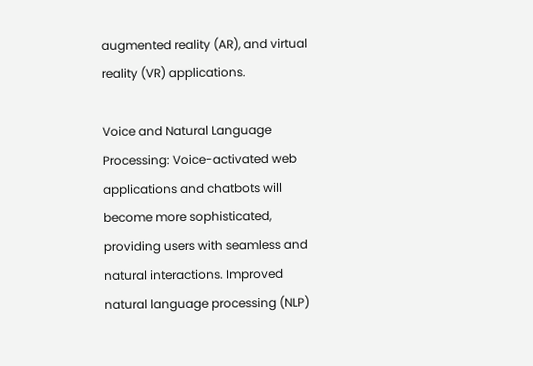augmented reality (AR), and virtual reality (VR) applications.

Voice and Natural Language Processing: Voice-activated web applications and chatbots will become more sophisticated, providing users with seamless and natural interactions. Improved natural language processing (NLP)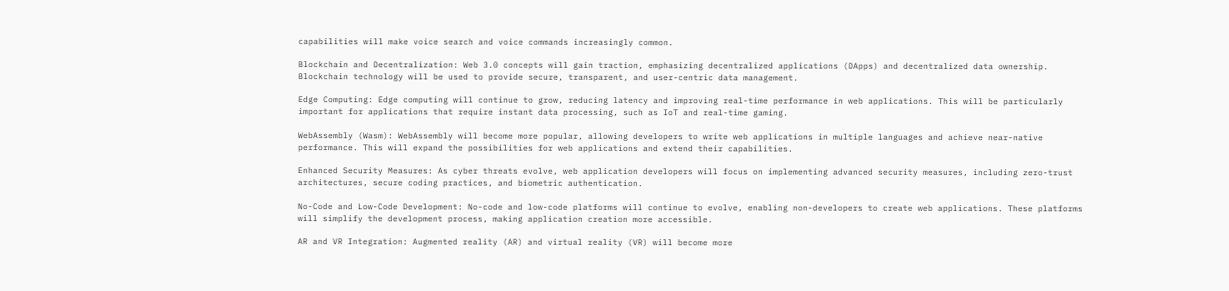capabilities will make voice search and voice commands increasingly common.

Blockchain and Decentralization: Web 3.0 concepts will gain traction, emphasizing decentralized applications (DApps) and decentralized data ownership. Blockchain technology will be used to provide secure, transparent, and user-centric data management.

Edge Computing: Edge computing will continue to grow, reducing latency and improving real-time performance in web applications. This will be particularly important for applications that require instant data processing, such as IoT and real-time gaming.

WebAssembly (Wasm): WebAssembly will become more popular, allowing developers to write web applications in multiple languages and achieve near-native performance. This will expand the possibilities for web applications and extend their capabilities.

Enhanced Security Measures: As cyber threats evolve, web application developers will focus on implementing advanced security measures, including zero-trust architectures, secure coding practices, and biometric authentication.

No-Code and Low-Code Development: No-code and low-code platforms will continue to evolve, enabling non-developers to create web applications. These platforms will simplify the development process, making application creation more accessible.

AR and VR Integration: Augmented reality (AR) and virtual reality (VR) will become more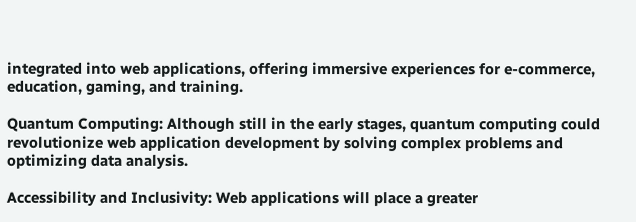integrated into web applications, offering immersive experiences for e-commerce, education, gaming, and training.

Quantum Computing: Although still in the early stages, quantum computing could revolutionize web application development by solving complex problems and optimizing data analysis.

Accessibility and Inclusivity: Web applications will place a greater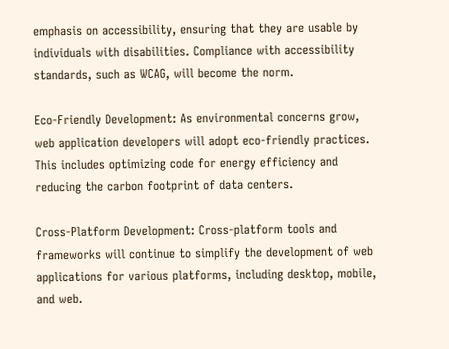emphasis on accessibility, ensuring that they are usable by individuals with disabilities. Compliance with accessibility standards, such as WCAG, will become the norm.

Eco-Friendly Development: As environmental concerns grow, web application developers will adopt eco-friendly practices. This includes optimizing code for energy efficiency and reducing the carbon footprint of data centers.

Cross-Platform Development: Cross-platform tools and frameworks will continue to simplify the development of web applications for various platforms, including desktop, mobile, and web.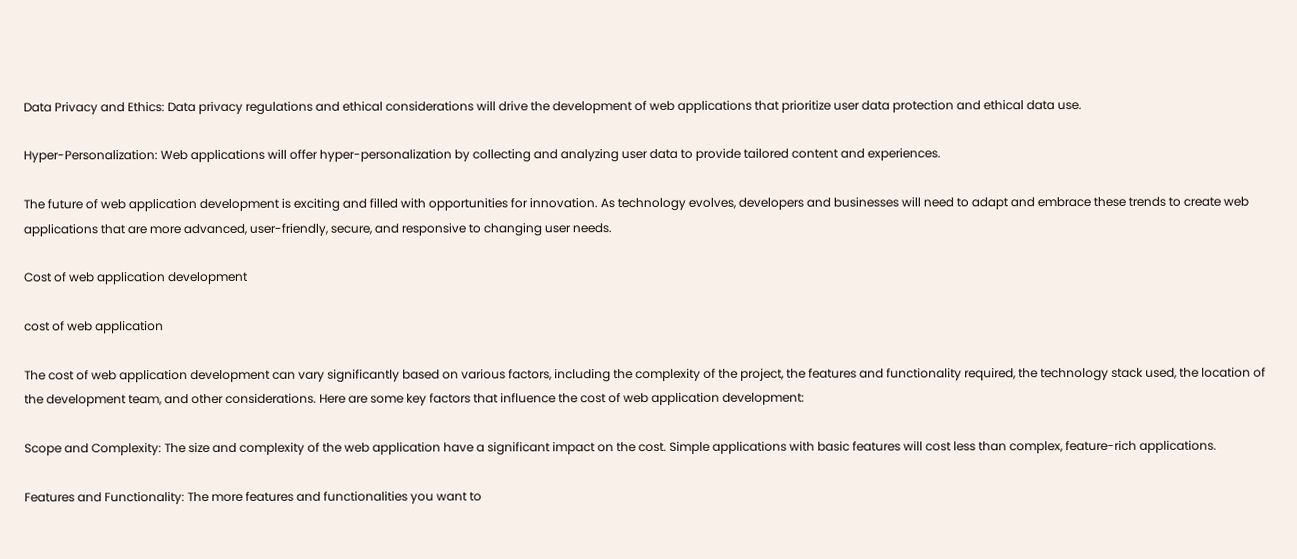Data Privacy and Ethics: Data privacy regulations and ethical considerations will drive the development of web applications that prioritize user data protection and ethical data use.

Hyper-Personalization: Web applications will offer hyper-personalization by collecting and analyzing user data to provide tailored content and experiences.

The future of web application development is exciting and filled with opportunities for innovation. As technology evolves, developers and businesses will need to adapt and embrace these trends to create web applications that are more advanced, user-friendly, secure, and responsive to changing user needs.

Cost of web application development

cost of web application

The cost of web application development can vary significantly based on various factors, including the complexity of the project, the features and functionality required, the technology stack used, the location of the development team, and other considerations. Here are some key factors that influence the cost of web application development:

Scope and Complexity: The size and complexity of the web application have a significant impact on the cost. Simple applications with basic features will cost less than complex, feature-rich applications.

Features and Functionality: The more features and functionalities you want to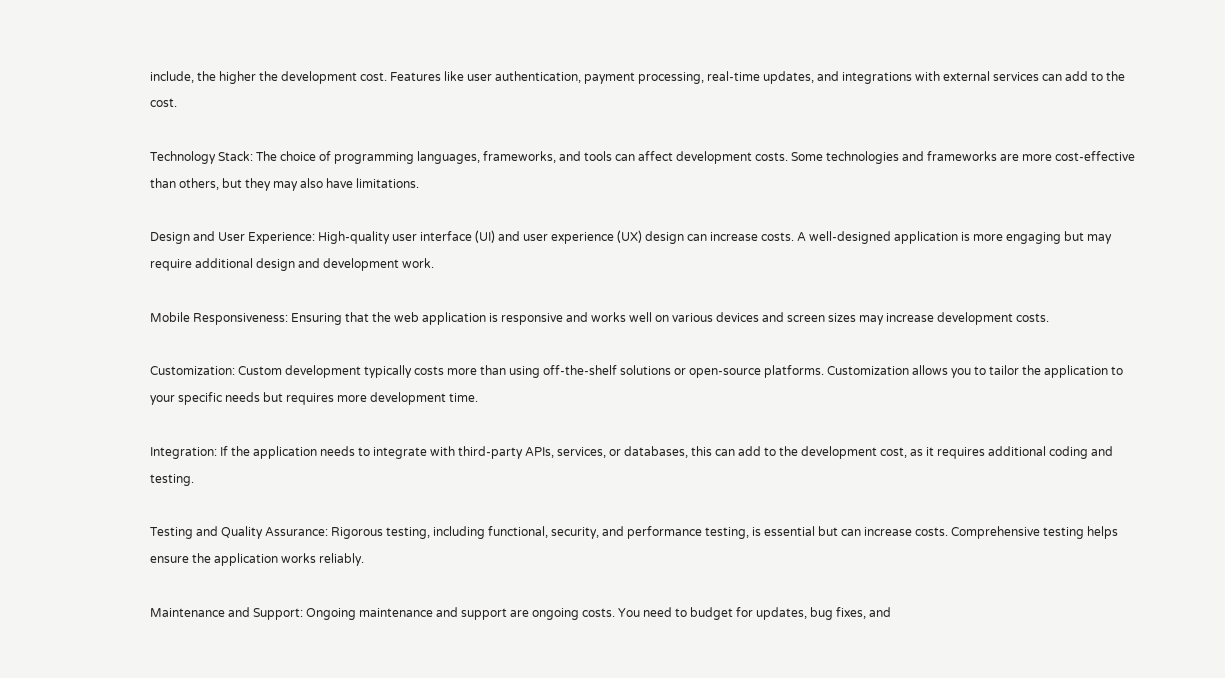include, the higher the development cost. Features like user authentication, payment processing, real-time updates, and integrations with external services can add to the cost.

Technology Stack: The choice of programming languages, frameworks, and tools can affect development costs. Some technologies and frameworks are more cost-effective than others, but they may also have limitations.

Design and User Experience: High-quality user interface (UI) and user experience (UX) design can increase costs. A well-designed application is more engaging but may require additional design and development work.

Mobile Responsiveness: Ensuring that the web application is responsive and works well on various devices and screen sizes may increase development costs.

Customization: Custom development typically costs more than using off-the-shelf solutions or open-source platforms. Customization allows you to tailor the application to your specific needs but requires more development time.

Integration: If the application needs to integrate with third-party APIs, services, or databases, this can add to the development cost, as it requires additional coding and testing.

Testing and Quality Assurance: Rigorous testing, including functional, security, and performance testing, is essential but can increase costs. Comprehensive testing helps ensure the application works reliably.

Maintenance and Support: Ongoing maintenance and support are ongoing costs. You need to budget for updates, bug fixes, and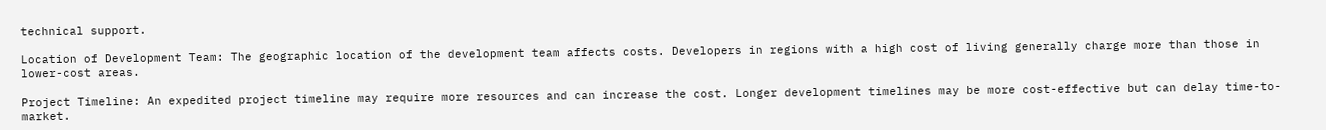technical support.

Location of Development Team: The geographic location of the development team affects costs. Developers in regions with a high cost of living generally charge more than those in lower-cost areas.

Project Timeline: An expedited project timeline may require more resources and can increase the cost. Longer development timelines may be more cost-effective but can delay time-to-market.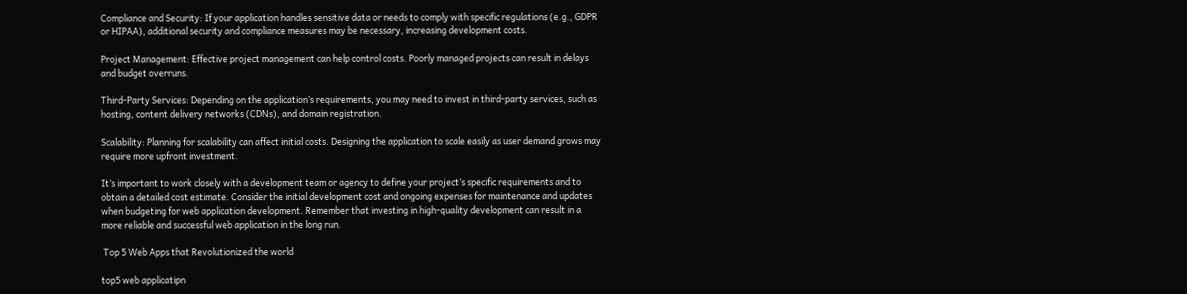Compliance and Security: If your application handles sensitive data or needs to comply with specific regulations (e.g., GDPR or HIPAA), additional security and compliance measures may be necessary, increasing development costs.

Project Management: Effective project management can help control costs. Poorly managed projects can result in delays and budget overruns.

Third-Party Services: Depending on the application’s requirements, you may need to invest in third-party services, such as hosting, content delivery networks (CDNs), and domain registration.

Scalability: Planning for scalability can affect initial costs. Designing the application to scale easily as user demand grows may require more upfront investment.

It’s important to work closely with a development team or agency to define your project’s specific requirements and to obtain a detailed cost estimate. Consider the initial development cost and ongoing expenses for maintenance and updates when budgeting for web application development. Remember that investing in high-quality development can result in a more reliable and successful web application in the long run.

 Top 5 Web Apps that Revolutionized the world

top5 web applicatipn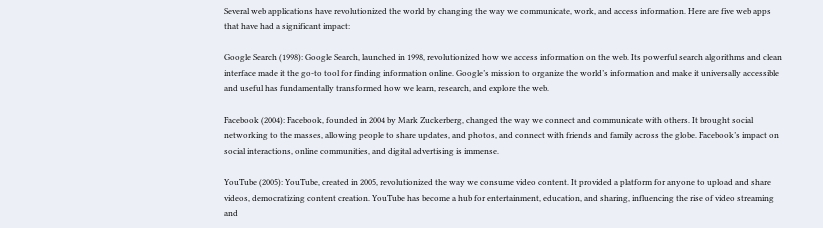Several web applications have revolutionized the world by changing the way we communicate, work, and access information. Here are five web apps that have had a significant impact:

Google Search (1998): Google Search, launched in 1998, revolutionized how we access information on the web. Its powerful search algorithms and clean interface made it the go-to tool for finding information online. Google’s mission to organize the world’s information and make it universally accessible and useful has fundamentally transformed how we learn, research, and explore the web.

Facebook (2004): Facebook, founded in 2004 by Mark Zuckerberg, changed the way we connect and communicate with others. It brought social networking to the masses, allowing people to share updates, and photos, and connect with friends and family across the globe. Facebook’s impact on social interactions, online communities, and digital advertising is immense.

YouTube (2005): YouTube, created in 2005, revolutionized the way we consume video content. It provided a platform for anyone to upload and share videos, democratizing content creation. YouTube has become a hub for entertainment, education, and sharing, influencing the rise of video streaming and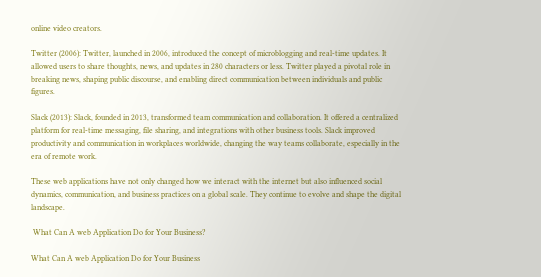online video creators.

Twitter (2006): Twitter, launched in 2006, introduced the concept of microblogging and real-time updates. It allowed users to share thoughts, news, and updates in 280 characters or less. Twitter played a pivotal role in breaking news, shaping public discourse, and enabling direct communication between individuals and public figures.

Slack (2013): Slack, founded in 2013, transformed team communication and collaboration. It offered a centralized platform for real-time messaging, file sharing, and integrations with other business tools. Slack improved productivity and communication in workplaces worldwide, changing the way teams collaborate, especially in the era of remote work.

These web applications have not only changed how we interact with the internet but also influenced social dynamics, communication, and business practices on a global scale. They continue to evolve and shape the digital landscape.

 What Can A web Application Do for Your Business?

What Can A web Application Do for Your Business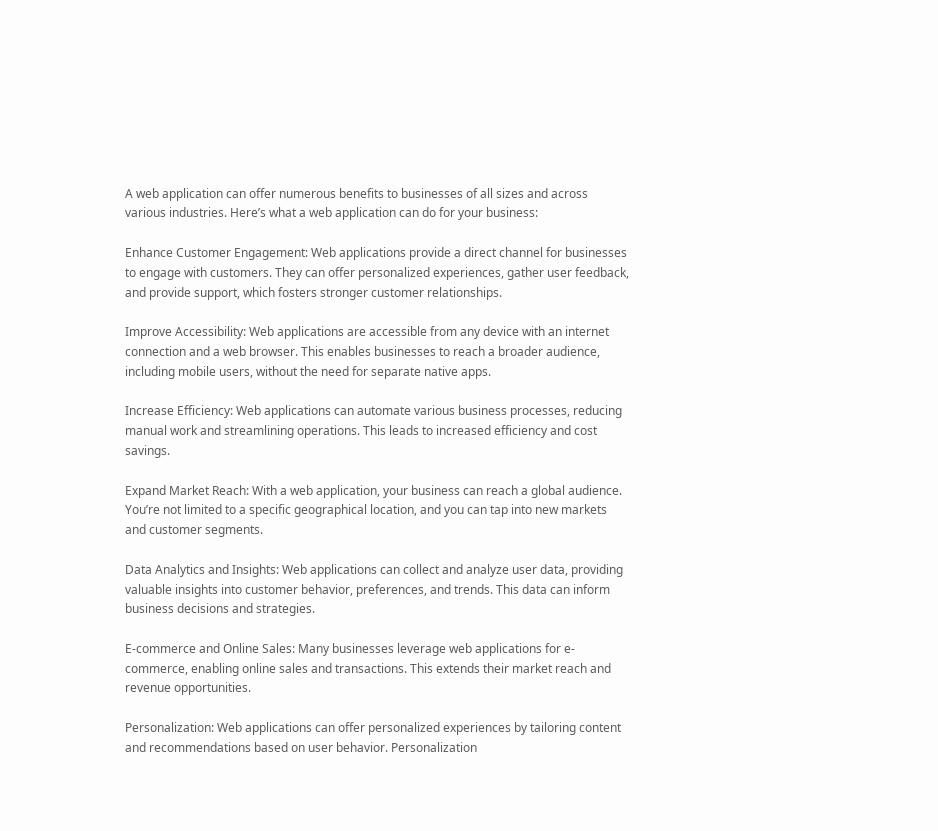A web application can offer numerous benefits to businesses of all sizes and across various industries. Here’s what a web application can do for your business:

Enhance Customer Engagement: Web applications provide a direct channel for businesses to engage with customers. They can offer personalized experiences, gather user feedback, and provide support, which fosters stronger customer relationships.

Improve Accessibility: Web applications are accessible from any device with an internet connection and a web browser. This enables businesses to reach a broader audience, including mobile users, without the need for separate native apps.

Increase Efficiency: Web applications can automate various business processes, reducing manual work and streamlining operations. This leads to increased efficiency and cost savings.

Expand Market Reach: With a web application, your business can reach a global audience. You’re not limited to a specific geographical location, and you can tap into new markets and customer segments.

Data Analytics and Insights: Web applications can collect and analyze user data, providing valuable insights into customer behavior, preferences, and trends. This data can inform business decisions and strategies.

E-commerce and Online Sales: Many businesses leverage web applications for e-commerce, enabling online sales and transactions. This extends their market reach and revenue opportunities.

Personalization: Web applications can offer personalized experiences by tailoring content and recommendations based on user behavior. Personalization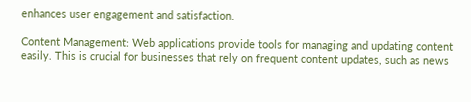enhances user engagement and satisfaction.

Content Management: Web applications provide tools for managing and updating content easily. This is crucial for businesses that rely on frequent content updates, such as news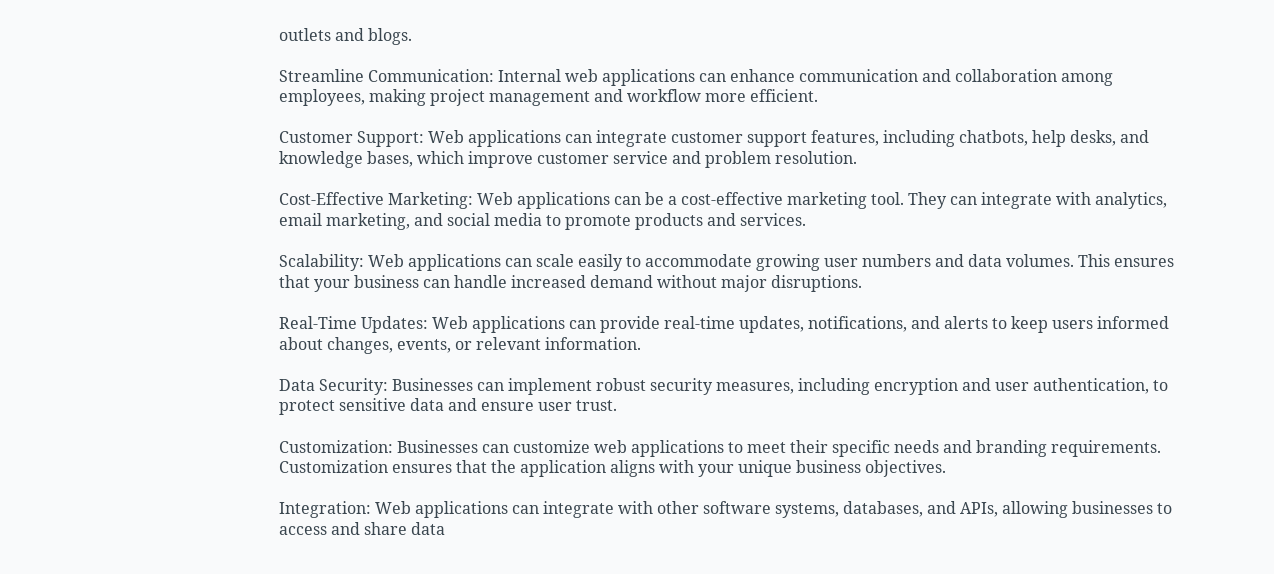outlets and blogs.

Streamline Communication: Internal web applications can enhance communication and collaboration among employees, making project management and workflow more efficient.

Customer Support: Web applications can integrate customer support features, including chatbots, help desks, and knowledge bases, which improve customer service and problem resolution.

Cost-Effective Marketing: Web applications can be a cost-effective marketing tool. They can integrate with analytics, email marketing, and social media to promote products and services.

Scalability: Web applications can scale easily to accommodate growing user numbers and data volumes. This ensures that your business can handle increased demand without major disruptions.

Real-Time Updates: Web applications can provide real-time updates, notifications, and alerts to keep users informed about changes, events, or relevant information.

Data Security: Businesses can implement robust security measures, including encryption and user authentication, to protect sensitive data and ensure user trust.

Customization: Businesses can customize web applications to meet their specific needs and branding requirements. Customization ensures that the application aligns with your unique business objectives.

Integration: Web applications can integrate with other software systems, databases, and APIs, allowing businesses to access and share data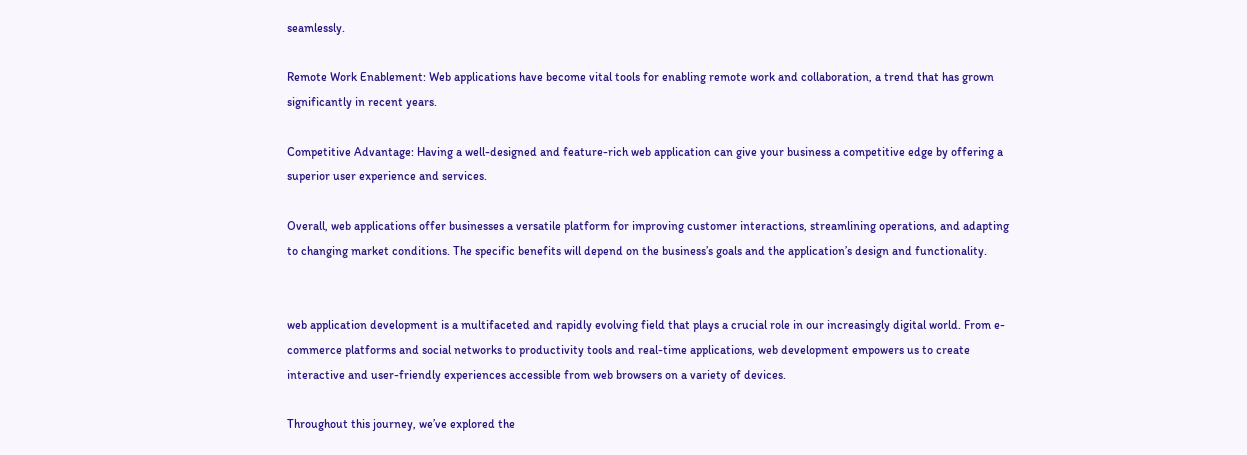seamlessly.

Remote Work Enablement: Web applications have become vital tools for enabling remote work and collaboration, a trend that has grown significantly in recent years.

Competitive Advantage: Having a well-designed and feature-rich web application can give your business a competitive edge by offering a superior user experience and services.

Overall, web applications offer businesses a versatile platform for improving customer interactions, streamlining operations, and adapting to changing market conditions. The specific benefits will depend on the business’s goals and the application’s design and functionality.


web application development is a multifaceted and rapidly evolving field that plays a crucial role in our increasingly digital world. From e-commerce platforms and social networks to productivity tools and real-time applications, web development empowers us to create interactive and user-friendly experiences accessible from web browsers on a variety of devices.

Throughout this journey, we’ve explored the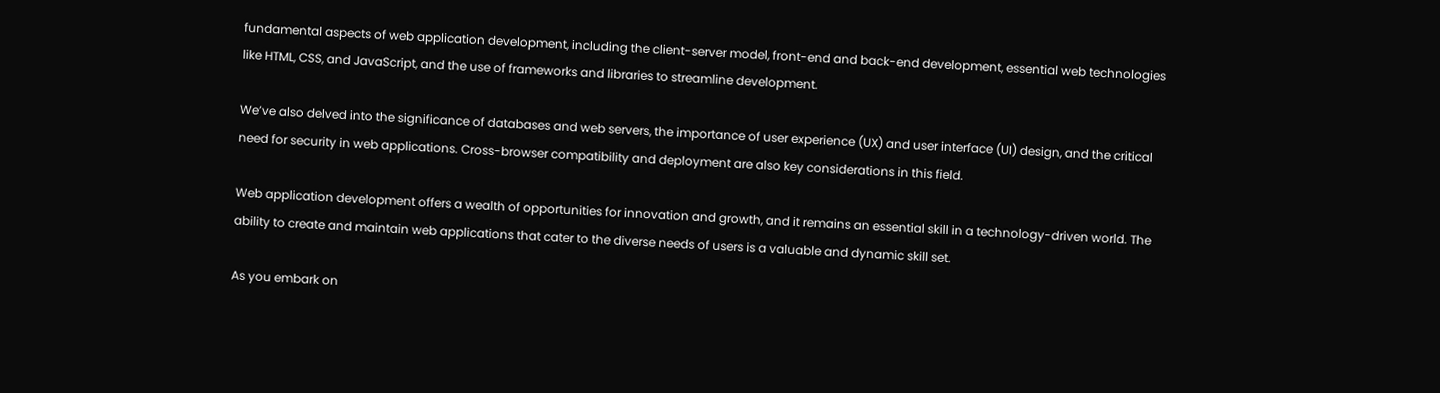fundamental aspects of web application development, including the client-server model, front-end and back-end development, essential web technologies like HTML, CSS, and JavaScript, and the use of frameworks and libraries to streamline development.

We’ve also delved into the significance of databases and web servers, the importance of user experience (UX) and user interface (UI) design, and the critical need for security in web applications. Cross-browser compatibility and deployment are also key considerations in this field.

Web application development offers a wealth of opportunities for innovation and growth, and it remains an essential skill in a technology-driven world. The ability to create and maintain web applications that cater to the diverse needs of users is a valuable and dynamic skill set.

As you embark on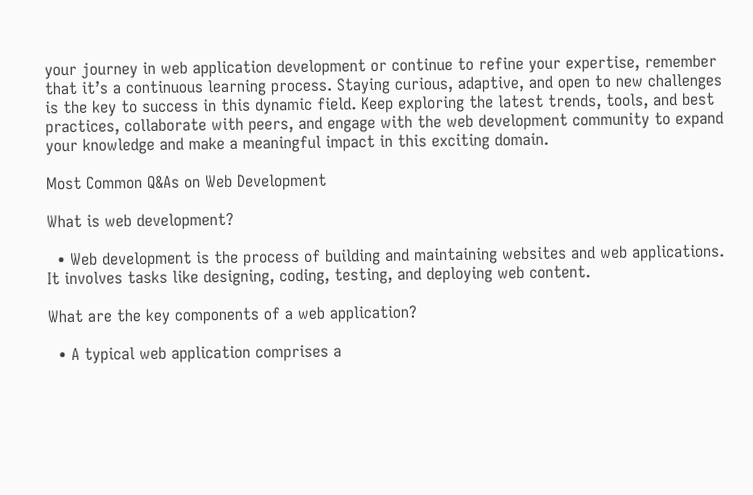your journey in web application development or continue to refine your expertise, remember that it’s a continuous learning process. Staying curious, adaptive, and open to new challenges is the key to success in this dynamic field. Keep exploring the latest trends, tools, and best practices, collaborate with peers, and engage with the web development community to expand your knowledge and make a meaningful impact in this exciting domain.

Most Common Q&As on Web Development

What is web development?

  • Web development is the process of building and maintaining websites and web applications. It involves tasks like designing, coding, testing, and deploying web content.

What are the key components of a web application?

  • A typical web application comprises a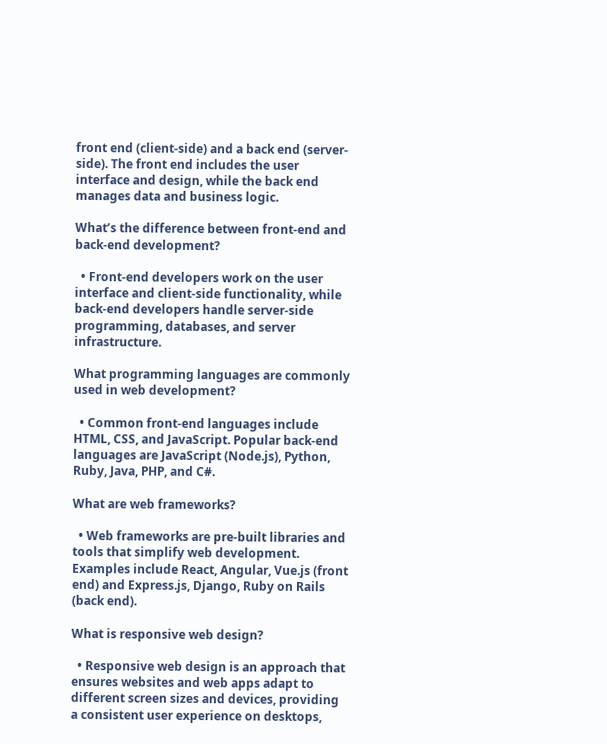front end (client-side) and a back end (server-side). The front end includes the user interface and design, while the back end manages data and business logic.

What’s the difference between front-end and back-end development?

  • Front-end developers work on the user interface and client-side functionality, while back-end developers handle server-side programming, databases, and server infrastructure.

What programming languages are commonly used in web development?

  • Common front-end languages include HTML, CSS, and JavaScript. Popular back-end languages are JavaScript (Node.js), Python, Ruby, Java, PHP, and C#.

What are web frameworks?

  • Web frameworks are pre-built libraries and tools that simplify web development. Examples include React, Angular, Vue.js (front end) and Express.js, Django, Ruby on Rails (back end).

What is responsive web design?

  • Responsive web design is an approach that ensures websites and web apps adapt to different screen sizes and devices, providing a consistent user experience on desktops,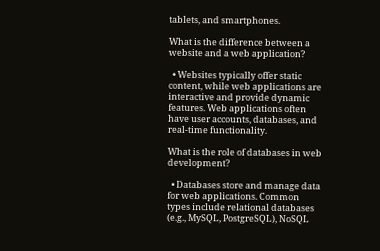tablets, and smartphones.

What is the difference between a website and a web application?

  • Websites typically offer static content, while web applications are interactive and provide dynamic features. Web applications often have user accounts, databases, and real-time functionality.

What is the role of databases in web development?

  • Databases store and manage data for web applications. Common types include relational databases (e.g., MySQL, PostgreSQL), NoSQL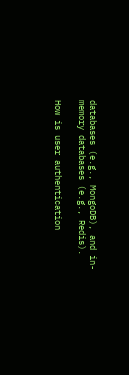databases (e.g., MongoDB), and in-memory databases (e.g., Redis).

How is user authentication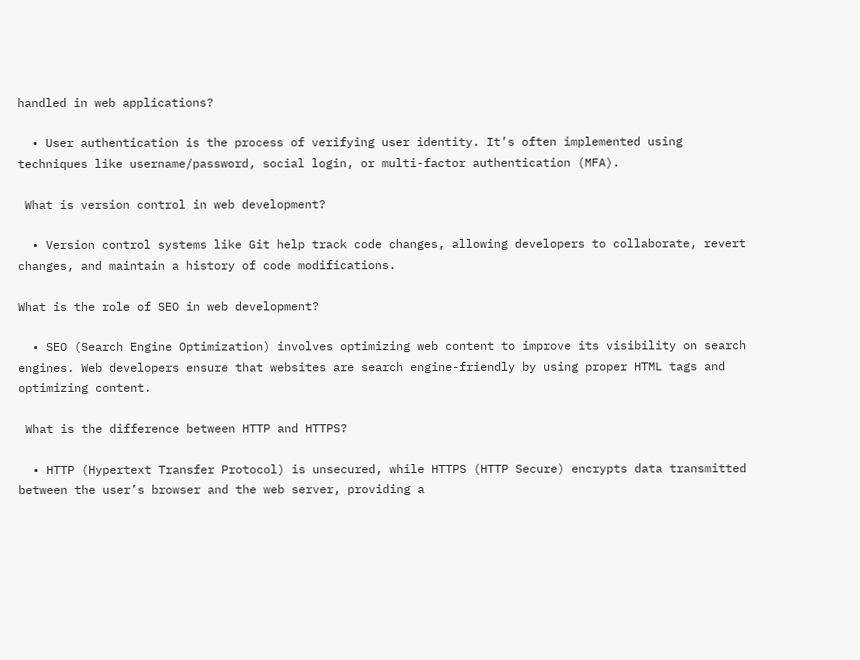handled in web applications?

  • User authentication is the process of verifying user identity. It’s often implemented using techniques like username/password, social login, or multi-factor authentication (MFA).

 What is version control in web development?

  • Version control systems like Git help track code changes, allowing developers to collaborate, revert changes, and maintain a history of code modifications.

What is the role of SEO in web development?

  • SEO (Search Engine Optimization) involves optimizing web content to improve its visibility on search engines. Web developers ensure that websites are search engine-friendly by using proper HTML tags and optimizing content.

 What is the difference between HTTP and HTTPS?

  • HTTP (Hypertext Transfer Protocol) is unsecured, while HTTPS (HTTP Secure) encrypts data transmitted between the user’s browser and the web server, providing a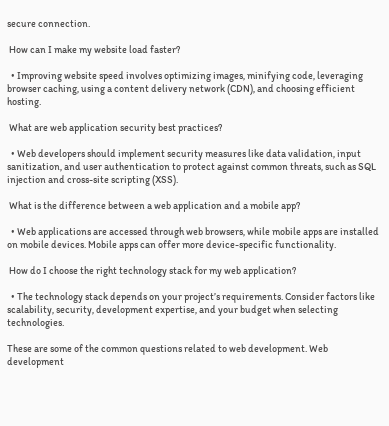secure connection.

 How can I make my website load faster?

  • Improving website speed involves optimizing images, minifying code, leveraging browser caching, using a content delivery network (CDN), and choosing efficient hosting.

 What are web application security best practices?

  • Web developers should implement security measures like data validation, input sanitization, and user authentication to protect against common threats, such as SQL injection and cross-site scripting (XSS).

 What is the difference between a web application and a mobile app?

  • Web applications are accessed through web browsers, while mobile apps are installed on mobile devices. Mobile apps can offer more device-specific functionality.

 How do I choose the right technology stack for my web application?

  • The technology stack depends on your project’s requirements. Consider factors like scalability, security, development expertise, and your budget when selecting technologies.

These are some of the common questions related to web development. Web development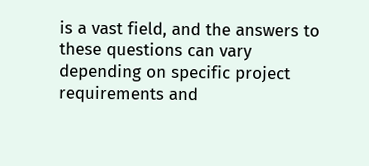is a vast field, and the answers to these questions can vary depending on specific project requirements and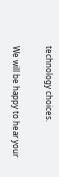technology choices.

We will be happy to hear your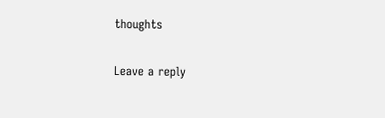thoughts

Leave a reply